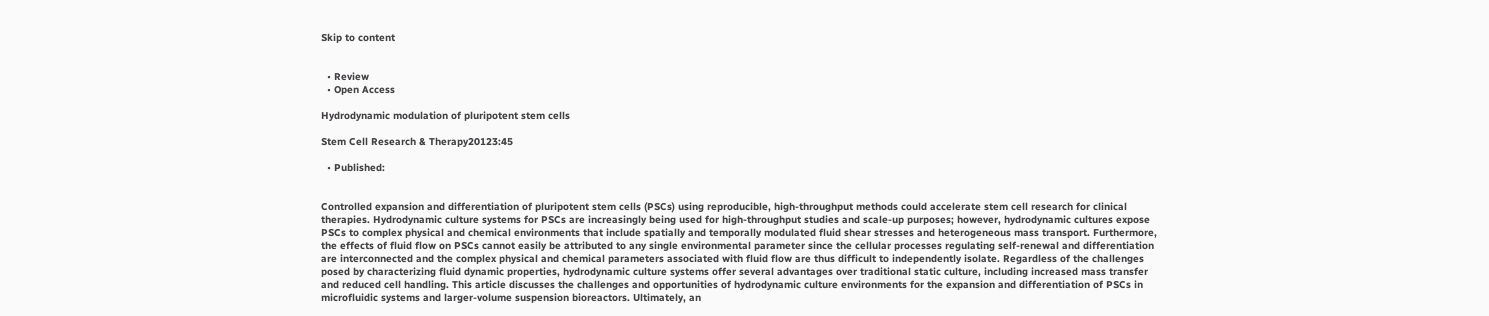Skip to content


  • Review
  • Open Access

Hydrodynamic modulation of pluripotent stem cells

Stem Cell Research & Therapy20123:45

  • Published:


Controlled expansion and differentiation of pluripotent stem cells (PSCs) using reproducible, high-throughput methods could accelerate stem cell research for clinical therapies. Hydrodynamic culture systems for PSCs are increasingly being used for high-throughput studies and scale-up purposes; however, hydrodynamic cultures expose PSCs to complex physical and chemical environments that include spatially and temporally modulated fluid shear stresses and heterogeneous mass transport. Furthermore, the effects of fluid flow on PSCs cannot easily be attributed to any single environmental parameter since the cellular processes regulating self-renewal and differentiation are interconnected and the complex physical and chemical parameters associated with fluid flow are thus difficult to independently isolate. Regardless of the challenges posed by characterizing fluid dynamic properties, hydrodynamic culture systems offer several advantages over traditional static culture, including increased mass transfer and reduced cell handling. This article discusses the challenges and opportunities of hydrodynamic culture environments for the expansion and differentiation of PSCs in microfluidic systems and larger-volume suspension bioreactors. Ultimately, an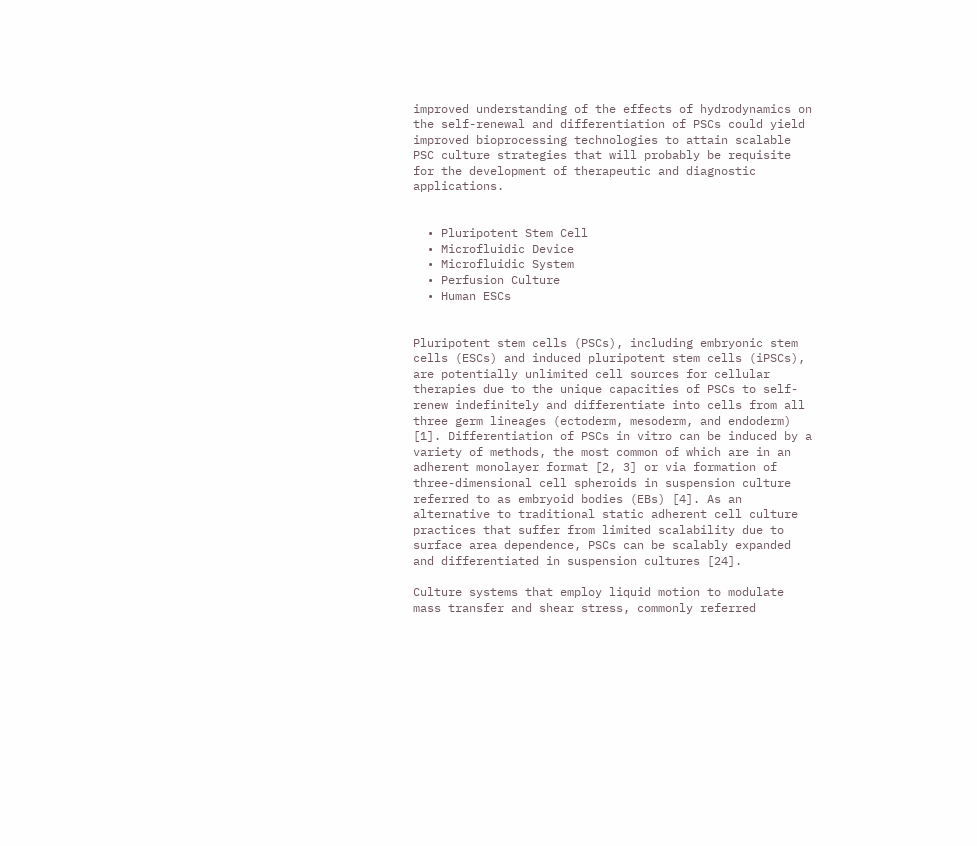improved understanding of the effects of hydrodynamics on the self-renewal and differentiation of PSCs could yield improved bioprocessing technologies to attain scalable PSC culture strategies that will probably be requisite for the development of therapeutic and diagnostic applications.


  • Pluripotent Stem Cell
  • Microfluidic Device
  • Microfluidic System
  • Perfusion Culture
  • Human ESCs


Pluripotent stem cells (PSCs), including embryonic stem cells (ESCs) and induced pluripotent stem cells (iPSCs), are potentially unlimited cell sources for cellular therapies due to the unique capacities of PSCs to self-renew indefinitely and differentiate into cells from all three germ lineages (ectoderm, mesoderm, and endoderm) [1]. Differentiation of PSCs in vitro can be induced by a variety of methods, the most common of which are in an adherent monolayer format [2, 3] or via formation of three-dimensional cell spheroids in suspension culture referred to as embryoid bodies (EBs) [4]. As an alternative to traditional static adherent cell culture practices that suffer from limited scalability due to surface area dependence, PSCs can be scalably expanded and differentiated in suspension cultures [24].

Culture systems that employ liquid motion to modulate mass transfer and shear stress, commonly referred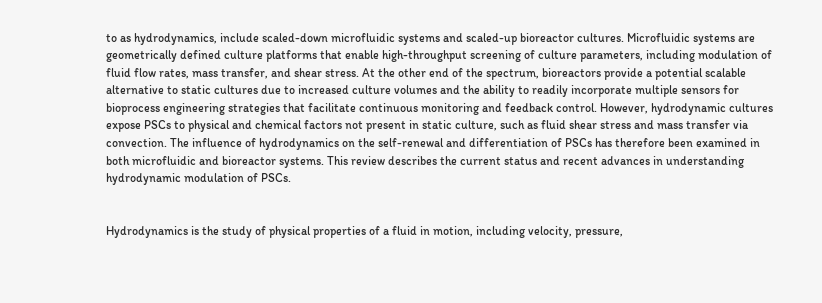to as hydrodynamics, include scaled-down microfluidic systems and scaled-up bioreactor cultures. Microfluidic systems are geometrically defined culture platforms that enable high-throughput screening of culture parameters, including modulation of fluid flow rates, mass transfer, and shear stress. At the other end of the spectrum, bioreactors provide a potential scalable alternative to static cultures due to increased culture volumes and the ability to readily incorporate multiple sensors for bioprocess engineering strategies that facilitate continuous monitoring and feedback control. However, hydrodynamic cultures expose PSCs to physical and chemical factors not present in static culture, such as fluid shear stress and mass transfer via convection. The influence of hydrodynamics on the self-renewal and differentiation of PSCs has therefore been examined in both microfluidic and bioreactor systems. This review describes the current status and recent advances in understanding hydrodynamic modulation of PSCs.


Hydrodynamics is the study of physical properties of a fluid in motion, including velocity, pressure,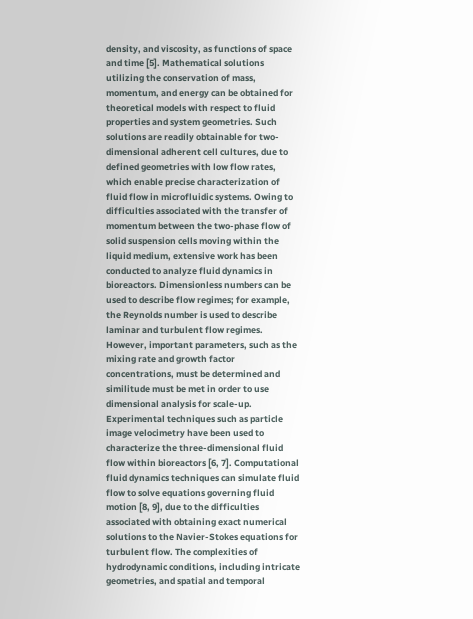density, and viscosity, as functions of space and time [5]. Mathematical solutions utilizing the conservation of mass, momentum, and energy can be obtained for theoretical models with respect to fluid properties and system geometries. Such solutions are readily obtainable for two-dimensional adherent cell cultures, due to defined geometries with low flow rates, which enable precise characterization of fluid flow in microfluidic systems. Owing to difficulties associated with the transfer of momentum between the two-phase flow of solid suspension cells moving within the liquid medium, extensive work has been conducted to analyze fluid dynamics in bioreactors. Dimensionless numbers can be used to describe flow regimes; for example, the Reynolds number is used to describe laminar and turbulent flow regimes. However, important parameters, such as the mixing rate and growth factor concentrations, must be determined and similitude must be met in order to use dimensional analysis for scale-up. Experimental techniques such as particle image velocimetry have been used to characterize the three-dimensional fluid flow within bioreactors [6, 7]. Computational fluid dynamics techniques can simulate fluid flow to solve equations governing fluid motion [8, 9], due to the difficulties associated with obtaining exact numerical solutions to the Navier-Stokes equations for turbulent flow. The complexities of hydrodynamic conditions, including intricate geometries, and spatial and temporal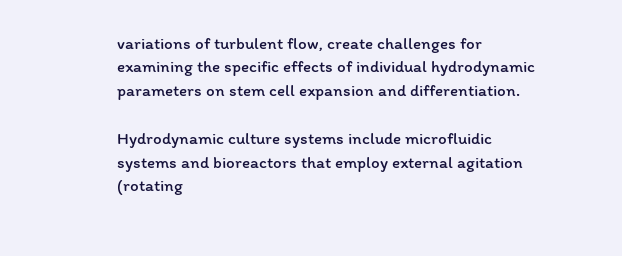variations of turbulent flow, create challenges for examining the specific effects of individual hydrodynamic parameters on stem cell expansion and differentiation.

Hydrodynamic culture systems include microfluidic systems and bioreactors that employ external agitation (rotating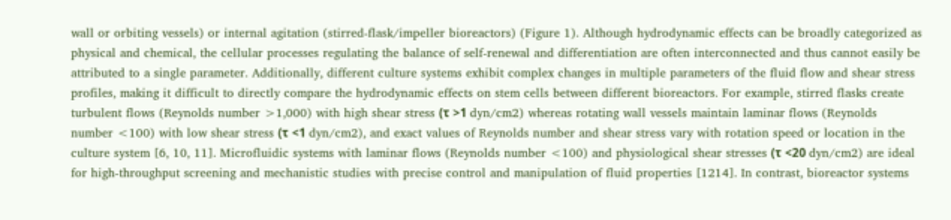wall or orbiting vessels) or internal agitation (stirred-flask/impeller bioreactors) (Figure 1). Although hydrodynamic effects can be broadly categorized as physical and chemical, the cellular processes regulating the balance of self-renewal and differentiation are often interconnected and thus cannot easily be attributed to a single parameter. Additionally, different culture systems exhibit complex changes in multiple parameters of the fluid flow and shear stress profiles, making it difficult to directly compare the hydrodynamic effects on stem cells between different bioreactors. For example, stirred flasks create turbulent flows (Reynolds number >1,000) with high shear stress (τ >1 dyn/cm2) whereas rotating wall vessels maintain laminar flows (Reynolds number <100) with low shear stress (τ <1 dyn/cm2), and exact values of Reynolds number and shear stress vary with rotation speed or location in the culture system [6, 10, 11]. Microfluidic systems with laminar flows (Reynolds number <100) and physiological shear stresses (τ <20 dyn/cm2) are ideal for high-throughput screening and mechanistic studies with precise control and manipulation of fluid properties [1214]. In contrast, bioreactor systems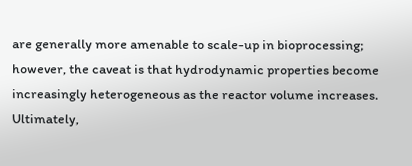are generally more amenable to scale-up in bioprocessing; however, the caveat is that hydrodynamic properties become increasingly heterogeneous as the reactor volume increases. Ultimately,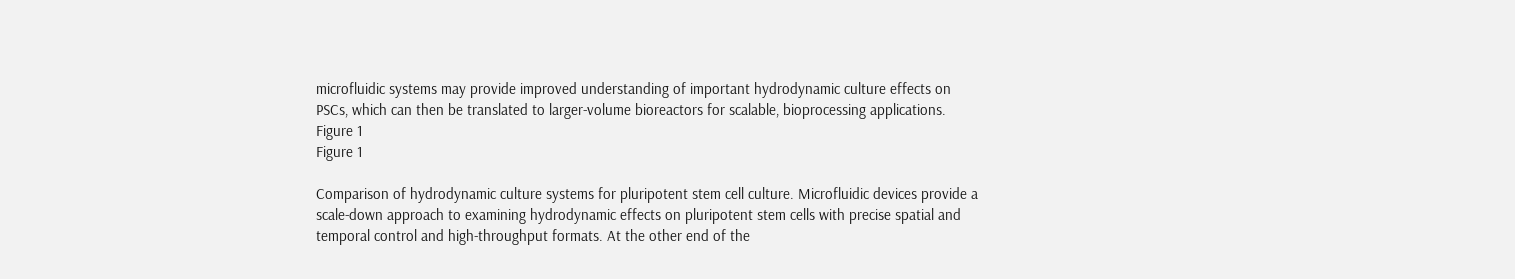microfluidic systems may provide improved understanding of important hydrodynamic culture effects on PSCs, which can then be translated to larger-volume bioreactors for scalable, bioprocessing applications.
Figure 1
Figure 1

Comparison of hydrodynamic culture systems for pluripotent stem cell culture. Microfluidic devices provide a scale-down approach to examining hydrodynamic effects on pluripotent stem cells with precise spatial and temporal control and high-throughput formats. At the other end of the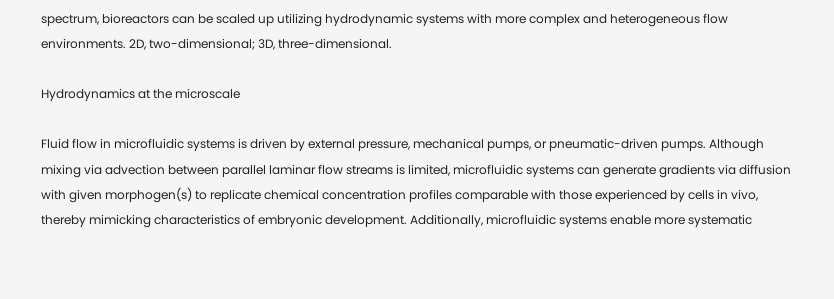spectrum, bioreactors can be scaled up utilizing hydrodynamic systems with more complex and heterogeneous flow environments. 2D, two-dimensional; 3D, three-dimensional.

Hydrodynamics at the microscale

Fluid flow in microfluidic systems is driven by external pressure, mechanical pumps, or pneumatic-driven pumps. Although mixing via advection between parallel laminar flow streams is limited, microfluidic systems can generate gradients via diffusion with given morphogen(s) to replicate chemical concentration profiles comparable with those experienced by cells in vivo, thereby mimicking characteristics of embryonic development. Additionally, microfluidic systems enable more systematic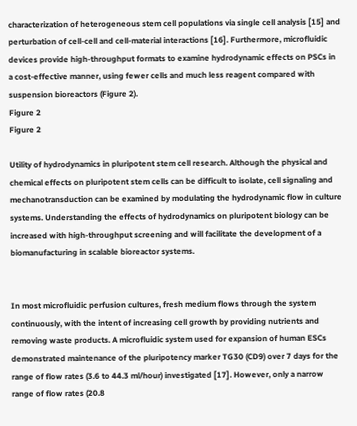characterization of heterogeneous stem cell populations via single cell analysis [15] and perturbation of cell-cell and cell-material interactions [16]. Furthermore, microfluidic devices provide high-throughput formats to examine hydrodynamic effects on PSCs in a cost-effective manner, using fewer cells and much less reagent compared with suspension bioreactors (Figure 2).
Figure 2
Figure 2

Utility of hydrodynamics in pluripotent stem cell research. Although the physical and chemical effects on pluripotent stem cells can be difficult to isolate, cell signaling and mechanotransduction can be examined by modulating the hydrodynamic flow in culture systems. Understanding the effects of hydrodynamics on pluripotent biology can be increased with high-throughput screening and will facilitate the development of a biomanufacturing in scalable bioreactor systems.


In most microfluidic perfusion cultures, fresh medium flows through the system continuously, with the intent of increasing cell growth by providing nutrients and removing waste products. A microfluidic system used for expansion of human ESCs demonstrated maintenance of the pluripotency marker TG30 (CD9) over 7 days for the range of flow rates (3.6 to 44.3 ml/hour) investigated [17]. However, only a narrow range of flow rates (20.8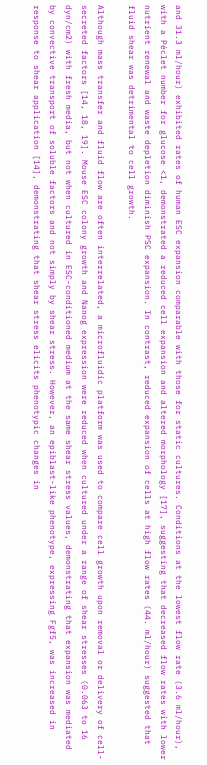and 31.3 ml/hour) exhibited rates of human ESC expansion comparable with those for static cultures. Conditions at the lowest flow rate (3.6 ml/hour), with a Péclet number for glucose <1, demonstrated a reduced cell expansion and altered morphology [17], suggesting that decreased flow rates with lower nutrient renewal and waste depletion diminish PSC expansion. In contrast, reduced expansion of cells at high flow rates (44. ml/hour) suggested that fluid shear was detrimental to cell growth.

Although mass transfer and fluid flow are often interrelated, a microfluidic platform was used to compare cell growth upon removal or delivery of cell-secreted factors [14, 18, 19]. Mouse ESC colony growth and Nanog expression were reduced when cultured under a range of shear stresses (0.063 to 16 dyn/cm2) with fresh media, but not when cultured in ESC-conditioned medium at the same shear stress values, demonstrating that expansion was mediated by convective transport of soluble factors and not simply by shear stress. However, an epiblast-like phenotype, expressing Fgf5, was increased in response to shear application [14], demonstrating that shear stress elicits phenotypic changes in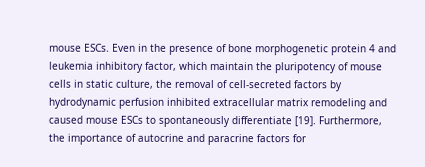mouse ESCs. Even in the presence of bone morphogenetic protein 4 and leukemia inhibitory factor, which maintain the pluripotency of mouse cells in static culture, the removal of cell-secreted factors by hydrodynamic perfusion inhibited extracellular matrix remodeling and caused mouse ESCs to spontaneously differentiate [19]. Furthermore, the importance of autocrine and paracrine factors for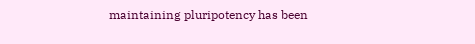maintaining pluripotency has been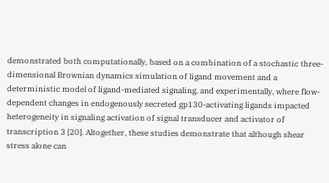demonstrated both computationally, based on a combination of a stochastic three-dimensional Brownian dynamics simulation of ligand movement and a deterministic model of ligand-mediated signaling, and experimentally, where flow-dependent changes in endogenously secreted gp130-activating ligands impacted heterogeneity in signaling activation of signal transducer and activator of transcription 3 [20]. Altogether, these studies demonstrate that although shear stress alone can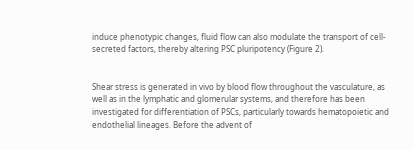induce phenotypic changes, fluid flow can also modulate the transport of cell-secreted factors, thereby altering PSC pluripotency (Figure 2).


Shear stress is generated in vivo by blood flow throughout the vasculature, as well as in the lymphatic and glomerular systems, and therefore has been investigated for differentiation of PSCs, particularly towards hematopoietic and endothelial lineages. Before the advent of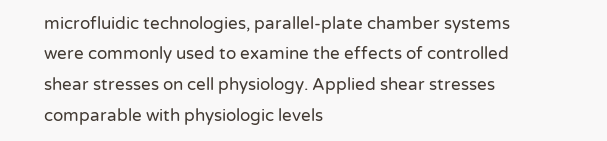microfluidic technologies, parallel-plate chamber systems were commonly used to examine the effects of controlled shear stresses on cell physiology. Applied shear stresses comparable with physiologic levels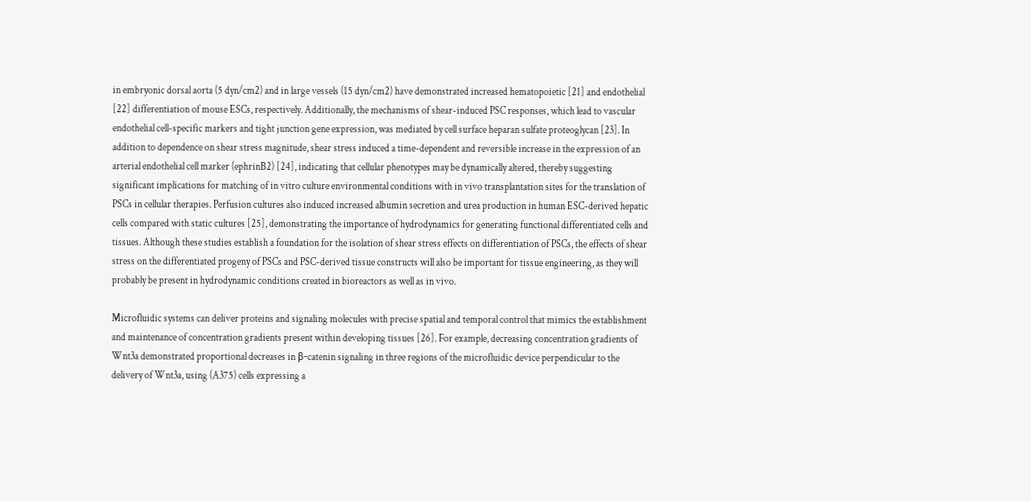in embryonic dorsal aorta (5 dyn/cm2) and in large vessels (15 dyn/cm2) have demonstrated increased hematopoietic [21] and endothelial [22] differentiation of mouse ESCs, respectively. Additionally, the mechanisms of shear-induced PSC responses, which lead to vascular endothelial cell-specific markers and tight junction gene expression, was mediated by cell surface heparan sulfate proteoglycan [23]. In addition to dependence on shear stress magnitude, shear stress induced a time-dependent and reversible increase in the expression of an arterial endothelial cell marker (ephrinB2) [24], indicating that cellular phenotypes may be dynamically altered, thereby suggesting significant implications for matching of in vitro culture environmental conditions with in vivo transplantation sites for the translation of PSCs in cellular therapies. Perfusion cultures also induced increased albumin secretion and urea production in human ESC-derived hepatic cells compared with static cultures [25], demonstrating the importance of hydrodynamics for generating functional differentiated cells and tissues. Although these studies establish a foundation for the isolation of shear stress effects on differentiation of PSCs, the effects of shear stress on the differentiated progeny of PSCs and PSC-derived tissue constructs will also be important for tissue engineering, as they will probably be present in hydrodynamic conditions created in bioreactors as well as in vivo.

Microfluidic systems can deliver proteins and signaling molecules with precise spatial and temporal control that mimics the establishment and maintenance of concentration gradients present within developing tissues [26]. For example, decreasing concentration gradients of Wnt3a demonstrated proportional decreases in β-catenin signaling in three regions of the microfluidic device perpendicular to the delivery of Wnt3a, using (A375) cells expressing a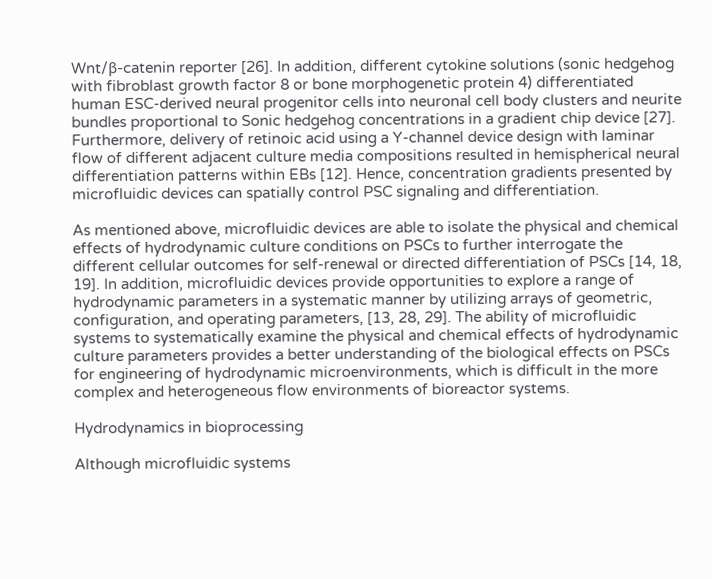Wnt/β-catenin reporter [26]. In addition, different cytokine solutions (sonic hedgehog with fibroblast growth factor 8 or bone morphogenetic protein 4) differentiated human ESC-derived neural progenitor cells into neuronal cell body clusters and neurite bundles proportional to Sonic hedgehog concentrations in a gradient chip device [27]. Furthermore, delivery of retinoic acid using a Y-channel device design with laminar flow of different adjacent culture media compositions resulted in hemispherical neural differentiation patterns within EBs [12]. Hence, concentration gradients presented by microfluidic devices can spatially control PSC signaling and differentiation.

As mentioned above, microfluidic devices are able to isolate the physical and chemical effects of hydrodynamic culture conditions on PSCs to further interrogate the different cellular outcomes for self-renewal or directed differentiation of PSCs [14, 18, 19]. In addition, microfluidic devices provide opportunities to explore a range of hydrodynamic parameters in a systematic manner by utilizing arrays of geometric, configuration, and operating parameters, [13, 28, 29]. The ability of microfluidic systems to systematically examine the physical and chemical effects of hydrodynamic culture parameters provides a better understanding of the biological effects on PSCs for engineering of hydrodynamic microenvironments, which is difficult in the more complex and heterogeneous flow environments of bioreactor systems.

Hydrodynamics in bioprocessing

Although microfluidic systems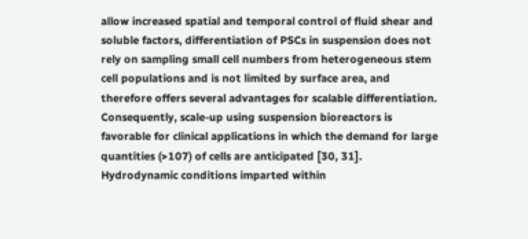allow increased spatial and temporal control of fluid shear and soluble factors, differentiation of PSCs in suspension does not rely on sampling small cell numbers from heterogeneous stem cell populations and is not limited by surface area, and therefore offers several advantages for scalable differentiation. Consequently, scale-up using suspension bioreactors is favorable for clinical applications in which the demand for large quantities (>107) of cells are anticipated [30, 31]. Hydrodynamic conditions imparted within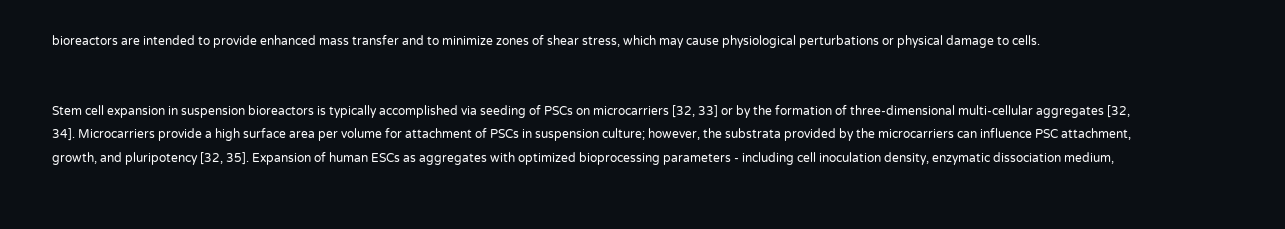bioreactors are intended to provide enhanced mass transfer and to minimize zones of shear stress, which may cause physiological perturbations or physical damage to cells.


Stem cell expansion in suspension bioreactors is typically accomplished via seeding of PSCs on microcarriers [32, 33] or by the formation of three-dimensional multi-cellular aggregates [32, 34]. Microcarriers provide a high surface area per volume for attachment of PSCs in suspension culture; however, the substrata provided by the microcarriers can influence PSC attachment, growth, and pluripotency [32, 35]. Expansion of human ESCs as aggregates with optimized bioprocessing parameters - including cell inoculation density, enzymatic dissociation medium,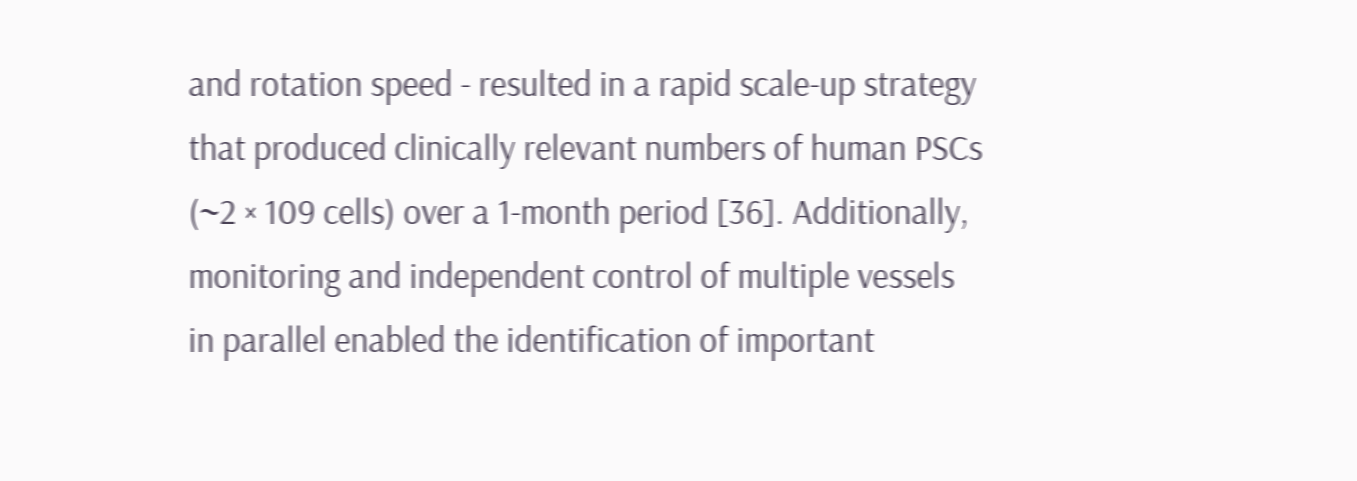and rotation speed - resulted in a rapid scale-up strategy that produced clinically relevant numbers of human PSCs (~2 × 109 cells) over a 1-month period [36]. Additionally, monitoring and independent control of multiple vessels in parallel enabled the identification of important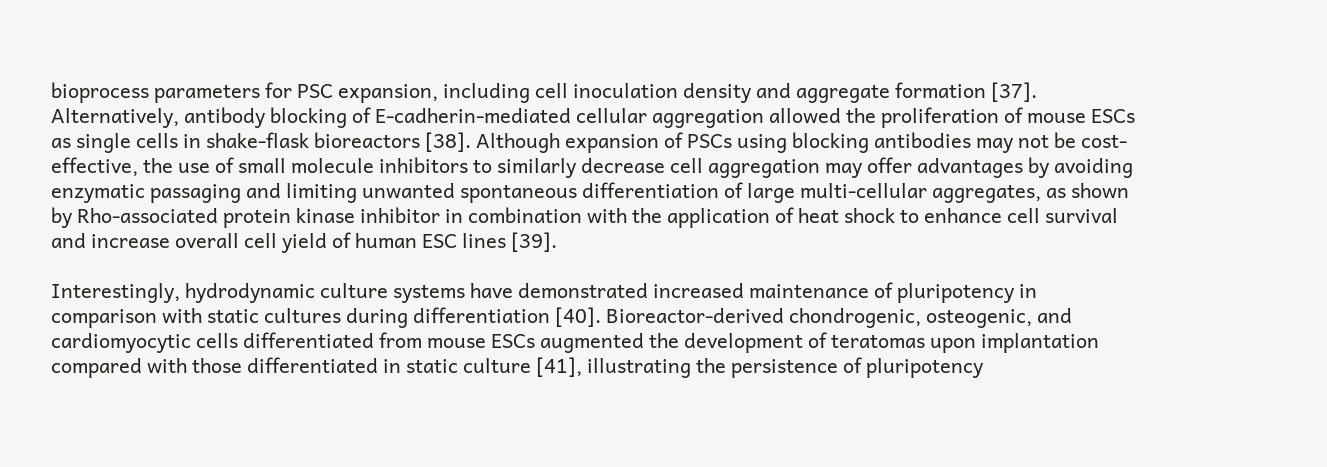bioprocess parameters for PSC expansion, including cell inoculation density and aggregate formation [37]. Alternatively, antibody blocking of E-cadherin-mediated cellular aggregation allowed the proliferation of mouse ESCs as single cells in shake-flask bioreactors [38]. Although expansion of PSCs using blocking antibodies may not be cost-effective, the use of small molecule inhibitors to similarly decrease cell aggregation may offer advantages by avoiding enzymatic passaging and limiting unwanted spontaneous differentiation of large multi-cellular aggregates, as shown by Rho-associated protein kinase inhibitor in combination with the application of heat shock to enhance cell survival and increase overall cell yield of human ESC lines [39].

Interestingly, hydrodynamic culture systems have demonstrated increased maintenance of pluripotency in comparison with static cultures during differentiation [40]. Bioreactor-derived chondrogenic, osteogenic, and cardiomyocytic cells differentiated from mouse ESCs augmented the development of teratomas upon implantation compared with those differentiated in static culture [41], illustrating the persistence of pluripotency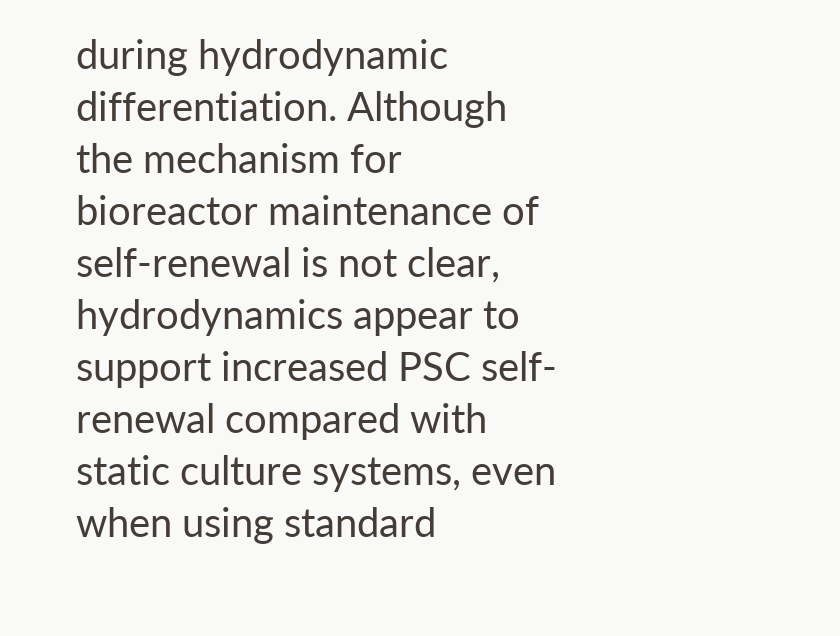during hydrodynamic differentiation. Although the mechanism for bioreactor maintenance of self-renewal is not clear, hydrodynamics appear to support increased PSC self-renewal compared with static culture systems, even when using standard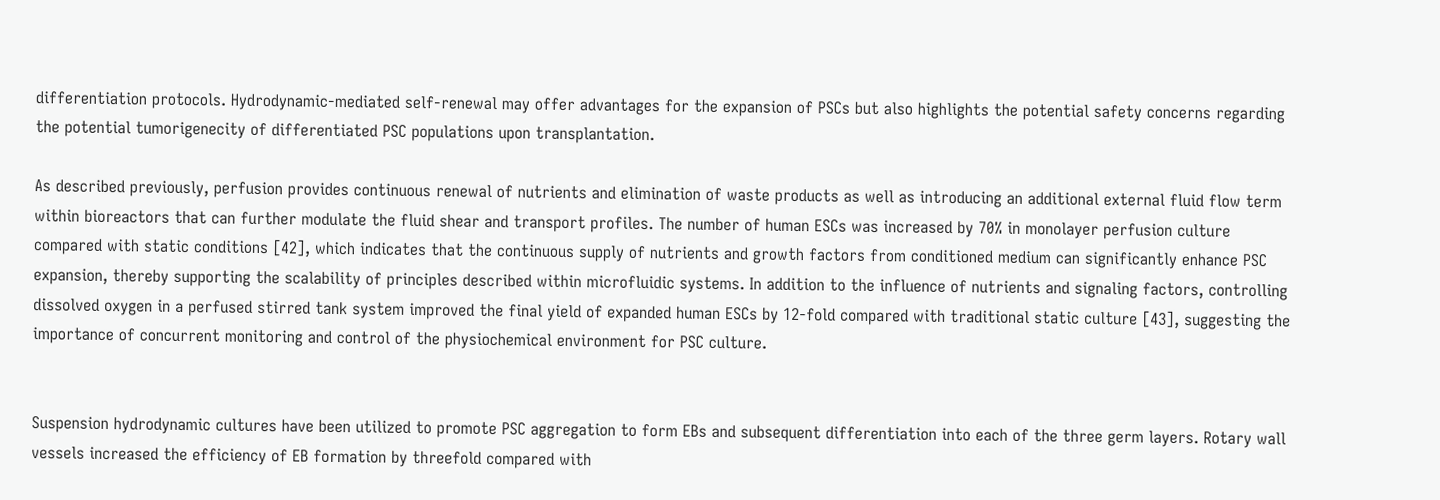differentiation protocols. Hydrodynamic-mediated self-renewal may offer advantages for the expansion of PSCs but also highlights the potential safety concerns regarding the potential tumorigenecity of differentiated PSC populations upon transplantation.

As described previously, perfusion provides continuous renewal of nutrients and elimination of waste products as well as introducing an additional external fluid flow term within bioreactors that can further modulate the fluid shear and transport profiles. The number of human ESCs was increased by 70% in monolayer perfusion culture compared with static conditions [42], which indicates that the continuous supply of nutrients and growth factors from conditioned medium can significantly enhance PSC expansion, thereby supporting the scalability of principles described within microfluidic systems. In addition to the influence of nutrients and signaling factors, controlling dissolved oxygen in a perfused stirred tank system improved the final yield of expanded human ESCs by 12-fold compared with traditional static culture [43], suggesting the importance of concurrent monitoring and control of the physiochemical environment for PSC culture.


Suspension hydrodynamic cultures have been utilized to promote PSC aggregation to form EBs and subsequent differentiation into each of the three germ layers. Rotary wall vessels increased the efficiency of EB formation by threefold compared with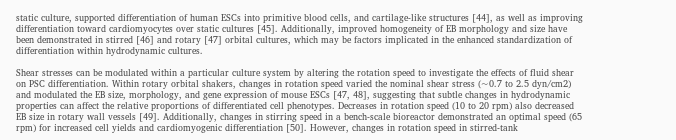static culture, supported differentiation of human ESCs into primitive blood cells, and cartilage-like structures [44], as well as improving differentiation toward cardiomyocytes over static cultures [45]. Additionally, improved homogeneity of EB morphology and size have been demonstrated in stirred [46] and rotary [47] orbital cultures, which may be factors implicated in the enhanced standardization of differentiation within hydrodynamic cultures.

Shear stresses can be modulated within a particular culture system by altering the rotation speed to investigate the effects of fluid shear on PSC differentiation. Within rotary orbital shakers, changes in rotation speed varied the nominal shear stress (~0.7 to 2.5 dyn/cm2) and modulated the EB size, morphology, and gene expression of mouse ESCs [47, 48], suggesting that subtle changes in hydrodynamic properties can affect the relative proportions of differentiated cell phenotypes. Decreases in rotation speed (10 to 20 rpm) also decreased EB size in rotary wall vessels [49]. Additionally, changes in stirring speed in a bench-scale bioreactor demonstrated an optimal speed (65 rpm) for increased cell yields and cardiomyogenic differentiation [50]. However, changes in rotation speed in stirred-tank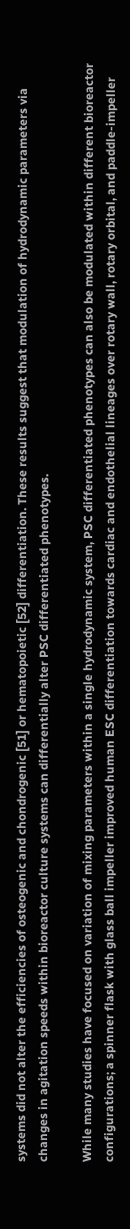systems did not alter the efficiencies of osteogenic and chondrogenic [51] or hematopoietic [52] differentiation. These results suggest that modulation of hydrodynamic parameters via changes in agitation speeds within bioreactor culture systems can differentially alter PSC differentiated phenotypes.

While many studies have focused on variation of mixing parameters within a single hydrodynamic system, PSC differentiated phenotypes can also be modulated within different bioreactor configurations; a spinner flask with glass ball impeller improved human ESC differentiation towards cardiac and endothelial lineages over rotary wall, rotary orbital, and paddle-impeller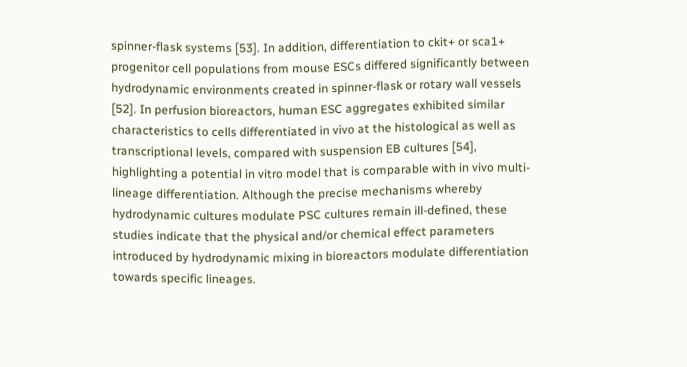spinner-flask systems [53]. In addition, differentiation to ckit+ or sca1+ progenitor cell populations from mouse ESCs differed significantly between hydrodynamic environments created in spinner-flask or rotary wall vessels [52]. In perfusion bioreactors, human ESC aggregates exhibited similar characteristics to cells differentiated in vivo at the histological as well as transcriptional levels, compared with suspension EB cultures [54], highlighting a potential in vitro model that is comparable with in vivo multi-lineage differentiation. Although the precise mechanisms whereby hydrodynamic cultures modulate PSC cultures remain ill-defined, these studies indicate that the physical and/or chemical effect parameters introduced by hydrodynamic mixing in bioreactors modulate differentiation towards specific lineages.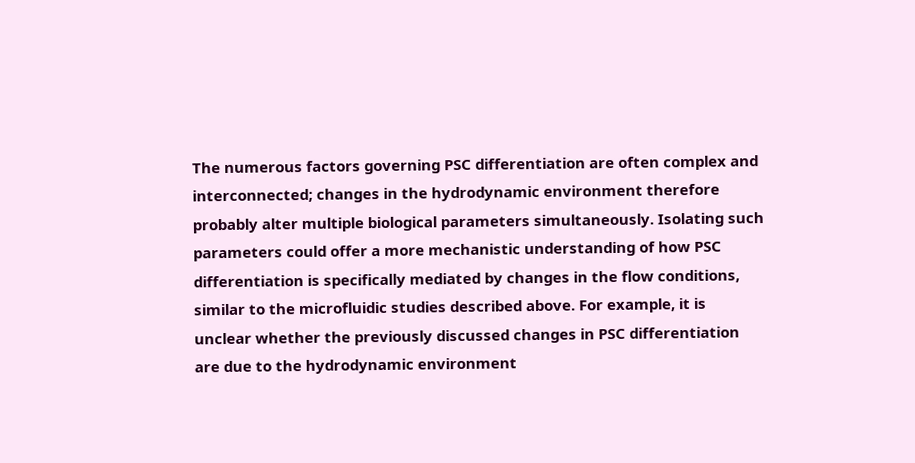The numerous factors governing PSC differentiation are often complex and interconnected; changes in the hydrodynamic environment therefore probably alter multiple biological parameters simultaneously. Isolating such parameters could offer a more mechanistic understanding of how PSC differentiation is specifically mediated by changes in the flow conditions, similar to the microfluidic studies described above. For example, it is unclear whether the previously discussed changes in PSC differentiation are due to the hydrodynamic environment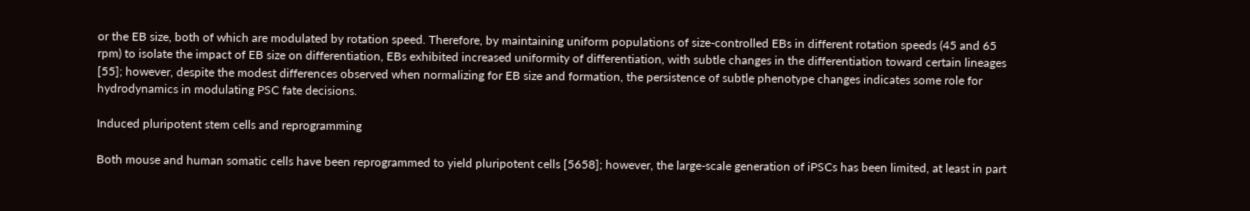or the EB size, both of which are modulated by rotation speed. Therefore, by maintaining uniform populations of size-controlled EBs in different rotation speeds (45 and 65 rpm) to isolate the impact of EB size on differentiation, EBs exhibited increased uniformity of differentiation, with subtle changes in the differentiation toward certain lineages [55]; however, despite the modest differences observed when normalizing for EB size and formation, the persistence of subtle phenotype changes indicates some role for hydrodynamics in modulating PSC fate decisions.

Induced pluripotent stem cells and reprogramming

Both mouse and human somatic cells have been reprogrammed to yield pluripotent cells [5658]; however, the large-scale generation of iPSCs has been limited, at least in part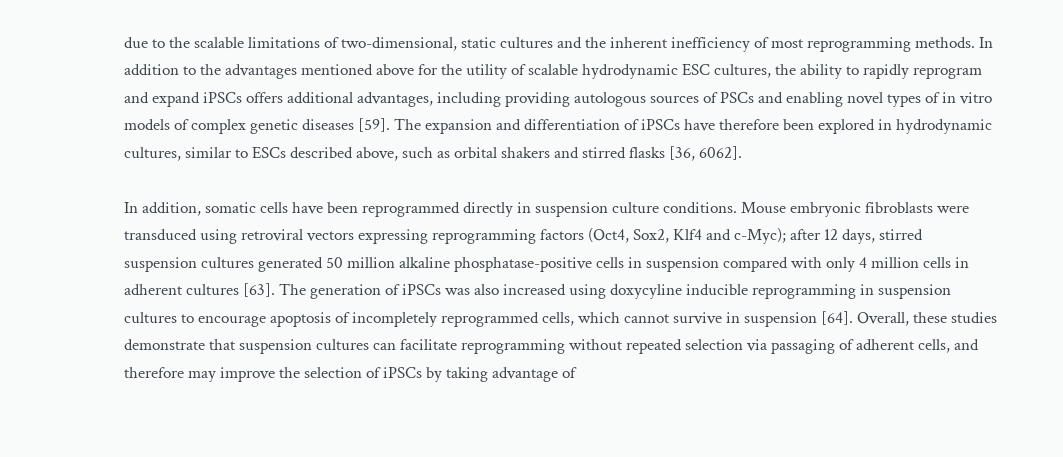due to the scalable limitations of two-dimensional, static cultures and the inherent inefficiency of most reprogramming methods. In addition to the advantages mentioned above for the utility of scalable hydrodynamic ESC cultures, the ability to rapidly reprogram and expand iPSCs offers additional advantages, including providing autologous sources of PSCs and enabling novel types of in vitro models of complex genetic diseases [59]. The expansion and differentiation of iPSCs have therefore been explored in hydrodynamic cultures, similar to ESCs described above, such as orbital shakers and stirred flasks [36, 6062].

In addition, somatic cells have been reprogrammed directly in suspension culture conditions. Mouse embryonic fibroblasts were transduced using retroviral vectors expressing reprogramming factors (Oct4, Sox2, Klf4 and c-Myc); after 12 days, stirred suspension cultures generated 50 million alkaline phosphatase-positive cells in suspension compared with only 4 million cells in adherent cultures [63]. The generation of iPSCs was also increased using doxycyline inducible reprogramming in suspension cultures to encourage apoptosis of incompletely reprogrammed cells, which cannot survive in suspension [64]. Overall, these studies demonstrate that suspension cultures can facilitate reprogramming without repeated selection via passaging of adherent cells, and therefore may improve the selection of iPSCs by taking advantage of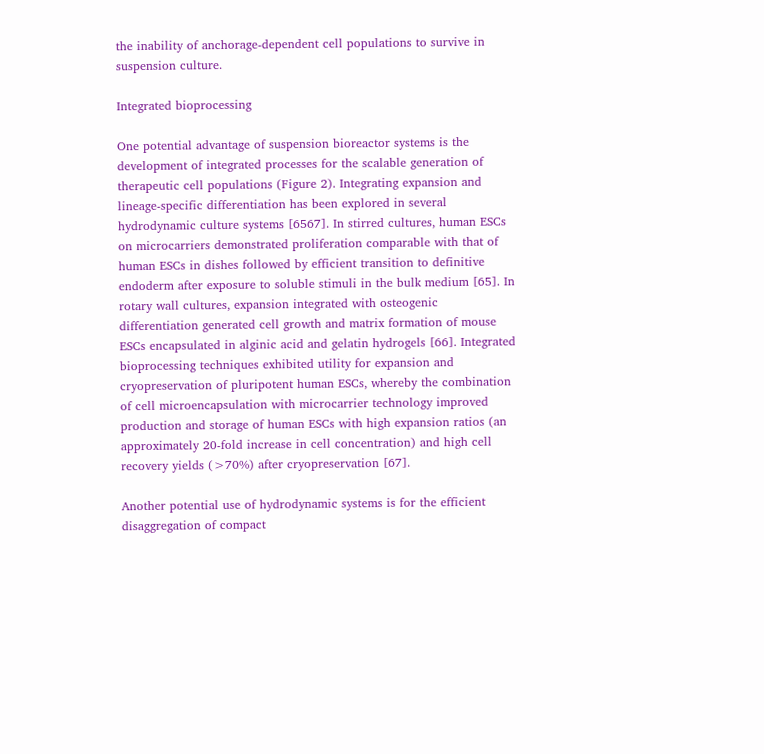the inability of anchorage-dependent cell populations to survive in suspension culture.

Integrated bioprocessing

One potential advantage of suspension bioreactor systems is the development of integrated processes for the scalable generation of therapeutic cell populations (Figure 2). Integrating expansion and lineage-specific differentiation has been explored in several hydrodynamic culture systems [6567]. In stirred cultures, human ESCs on microcarriers demonstrated proliferation comparable with that of human ESCs in dishes followed by efficient transition to definitive endoderm after exposure to soluble stimuli in the bulk medium [65]. In rotary wall cultures, expansion integrated with osteogenic differentiation generated cell growth and matrix formation of mouse ESCs encapsulated in alginic acid and gelatin hydrogels [66]. Integrated bioprocessing techniques exhibited utility for expansion and cryopreservation of pluripotent human ESCs, whereby the combination of cell microencapsulation with microcarrier technology improved production and storage of human ESCs with high expansion ratios (an approximately 20-fold increase in cell concentration) and high cell recovery yields (>70%) after cryopreservation [67].

Another potential use of hydrodynamic systems is for the efficient disaggregation of compact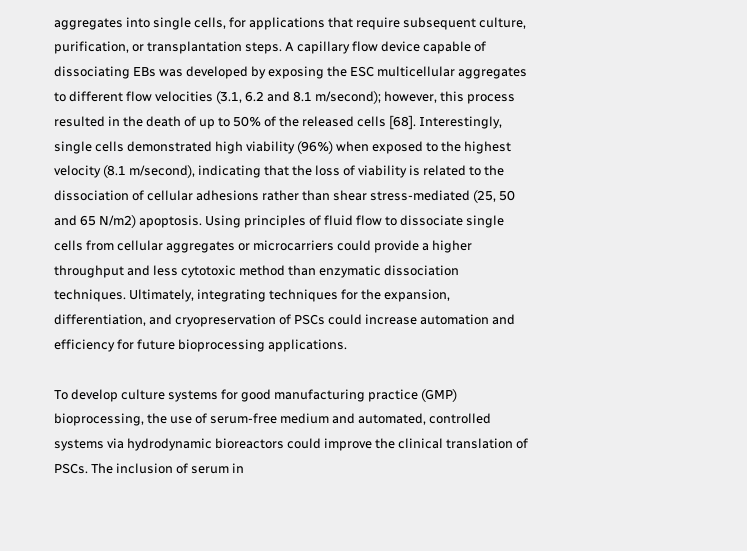aggregates into single cells, for applications that require subsequent culture, purification, or transplantation steps. A capillary flow device capable of dissociating EBs was developed by exposing the ESC multicellular aggregates to different flow velocities (3.1, 6.2 and 8.1 m/second); however, this process resulted in the death of up to 50% of the released cells [68]. Interestingly, single cells demonstrated high viability (96%) when exposed to the highest velocity (8.1 m/second), indicating that the loss of viability is related to the dissociation of cellular adhesions rather than shear stress-mediated (25, 50 and 65 N/m2) apoptosis. Using principles of fluid flow to dissociate single cells from cellular aggregates or microcarriers could provide a higher throughput and less cytotoxic method than enzymatic dissociation techniques. Ultimately, integrating techniques for the expansion, differentiation, and cryopreservation of PSCs could increase automation and efficiency for future bioprocessing applications.

To develop culture systems for good manufacturing practice (GMP) bioprocessing, the use of serum-free medium and automated, controlled systems via hydrodynamic bioreactors could improve the clinical translation of PSCs. The inclusion of serum in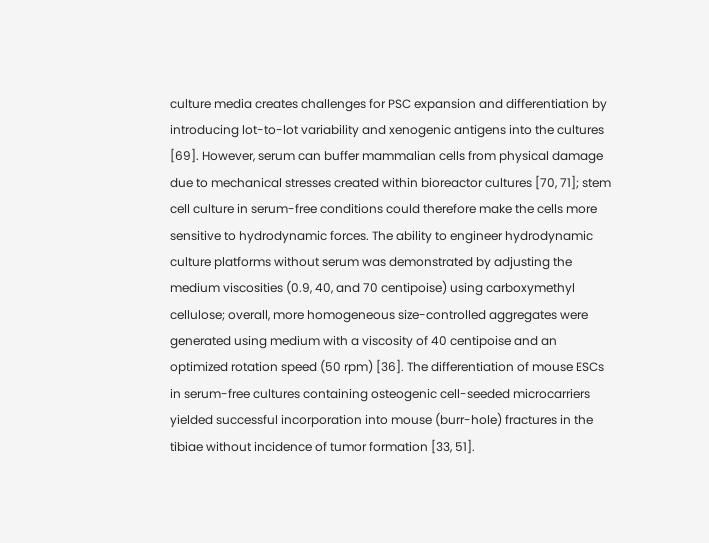culture media creates challenges for PSC expansion and differentiation by introducing lot-to-lot variability and xenogenic antigens into the cultures [69]. However, serum can buffer mammalian cells from physical damage due to mechanical stresses created within bioreactor cultures [70, 71]; stem cell culture in serum-free conditions could therefore make the cells more sensitive to hydrodynamic forces. The ability to engineer hydrodynamic culture platforms without serum was demonstrated by adjusting the medium viscosities (0.9, 40, and 70 centipoise) using carboxymethyl cellulose; overall, more homogeneous size-controlled aggregates were generated using medium with a viscosity of 40 centipoise and an optimized rotation speed (50 rpm) [36]. The differentiation of mouse ESCs in serum-free cultures containing osteogenic cell-seeded microcarriers yielded successful incorporation into mouse (burr-hole) fractures in the tibiae without incidence of tumor formation [33, 51].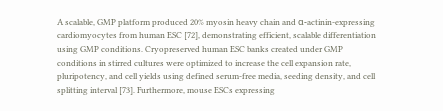A scalable, GMP platform produced 20% myosin heavy chain and α-actinin-expressing cardiomyocytes from human ESC [72], demonstrating efficient, scalable differentiation using GMP conditions. Cryopreserved human ESC banks created under GMP conditions in stirred cultures were optimized to increase the cell expansion rate, pluripotency, and cell yields using defined serum-free media, seeding density, and cell splitting interval [73]. Furthermore, mouse ESCs expressing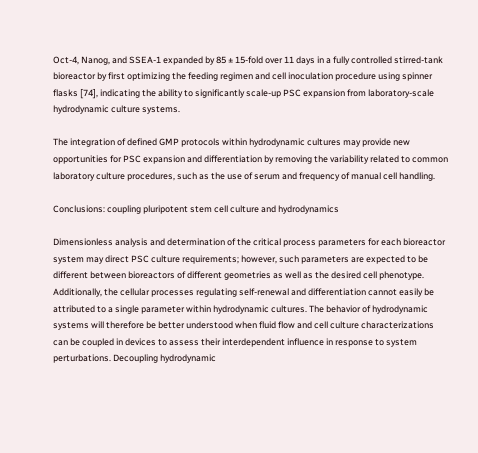Oct-4, Nanog, and SSEA-1 expanded by 85 ± 15-fold over 11 days in a fully controlled stirred-tank bioreactor by first optimizing the feeding regimen and cell inoculation procedure using spinner flasks [74], indicating the ability to significantly scale-up PSC expansion from laboratory-scale hydrodynamic culture systems.

The integration of defined GMP protocols within hydrodynamic cultures may provide new opportunities for PSC expansion and differentiation by removing the variability related to common laboratory culture procedures, such as the use of serum and frequency of manual cell handling.

Conclusions: coupling pluripotent stem cell culture and hydrodynamics

Dimensionless analysis and determination of the critical process parameters for each bioreactor system may direct PSC culture requirements; however, such parameters are expected to be different between bioreactors of different geometries as well as the desired cell phenotype. Additionally, the cellular processes regulating self-renewal and differentiation cannot easily be attributed to a single parameter within hydrodynamic cultures. The behavior of hydrodynamic systems will therefore be better understood when fluid flow and cell culture characterizations can be coupled in devices to assess their interdependent influence in response to system perturbations. Decoupling hydrodynamic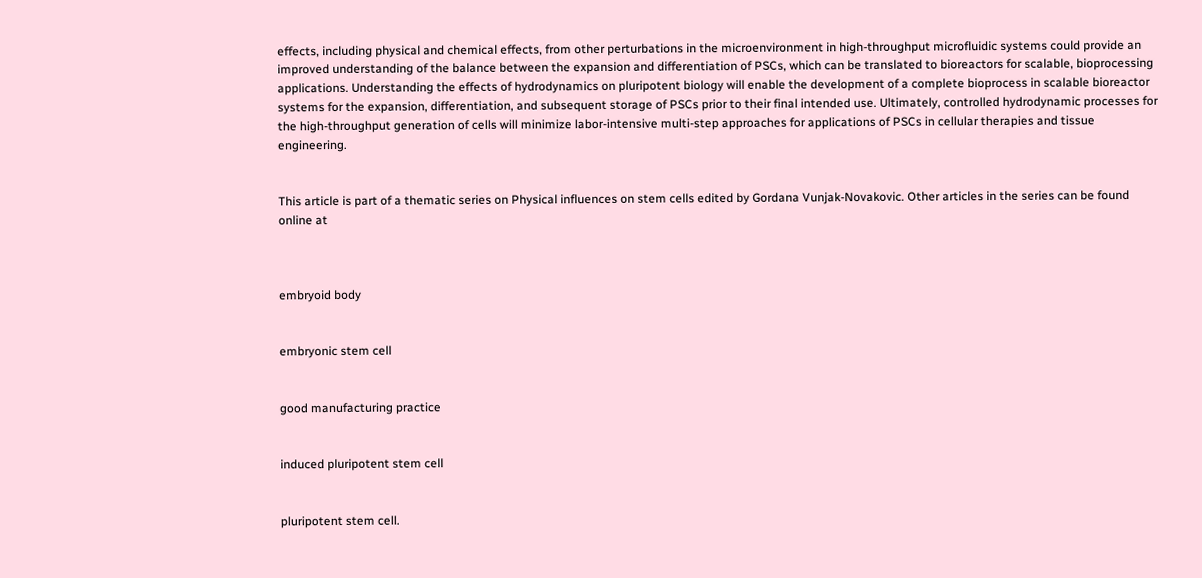effects, including physical and chemical effects, from other perturbations in the microenvironment in high-throughput microfluidic systems could provide an improved understanding of the balance between the expansion and differentiation of PSCs, which can be translated to bioreactors for scalable, bioprocessing applications. Understanding the effects of hydrodynamics on pluripotent biology will enable the development of a complete bioprocess in scalable bioreactor systems for the expansion, differentiation, and subsequent storage of PSCs prior to their final intended use. Ultimately, controlled hydrodynamic processes for the high-throughput generation of cells will minimize labor-intensive multi-step approaches for applications of PSCs in cellular therapies and tissue engineering.


This article is part of a thematic series on Physical influences on stem cells edited by Gordana Vunjak-Novakovic. Other articles in the series can be found online at



embryoid body


embryonic stem cell


good manufacturing practice


induced pluripotent stem cell


pluripotent stem cell.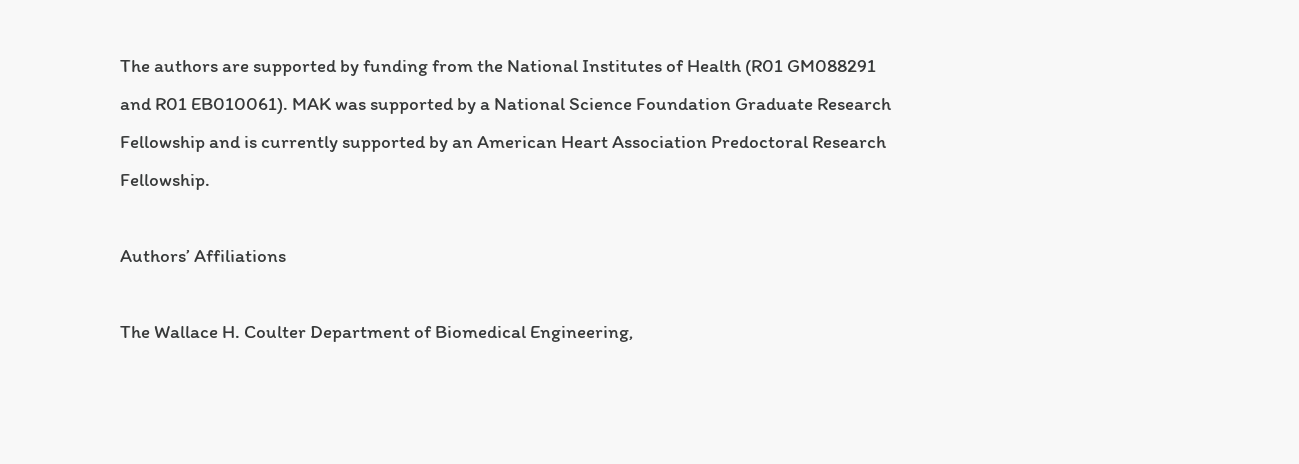The authors are supported by funding from the National Institutes of Health (R01 GM088291 and R01 EB010061). MAK was supported by a National Science Foundation Graduate Research Fellowship and is currently supported by an American Heart Association Predoctoral Research Fellowship.

Authors’ Affiliations

The Wallace H. Coulter Department of Biomedical Engineering,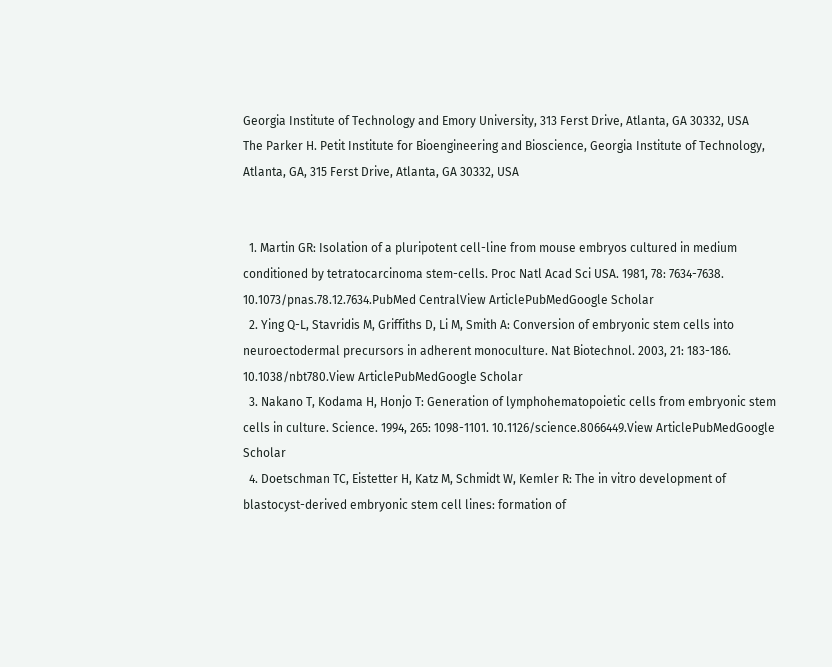Georgia Institute of Technology and Emory University, 313 Ferst Drive, Atlanta, GA 30332, USA
The Parker H. Petit Institute for Bioengineering and Bioscience, Georgia Institute of Technology, Atlanta, GA, 315 Ferst Drive, Atlanta, GA 30332, USA


  1. Martin GR: Isolation of a pluripotent cell-line from mouse embryos cultured in medium conditioned by tetratocarcinoma stem-cells. Proc Natl Acad Sci USA. 1981, 78: 7634-7638. 10.1073/pnas.78.12.7634.PubMed CentralView ArticlePubMedGoogle Scholar
  2. Ying Q-L, Stavridis M, Griffiths D, Li M, Smith A: Conversion of embryonic stem cells into neuroectodermal precursors in adherent monoculture. Nat Biotechnol. 2003, 21: 183-186. 10.1038/nbt780.View ArticlePubMedGoogle Scholar
  3. Nakano T, Kodama H, Honjo T: Generation of lymphohematopoietic cells from embryonic stem cells in culture. Science. 1994, 265: 1098-1101. 10.1126/science.8066449.View ArticlePubMedGoogle Scholar
  4. Doetschman TC, Eistetter H, Katz M, Schmidt W, Kemler R: The in vitro development of blastocyst-derived embryonic stem cell lines: formation of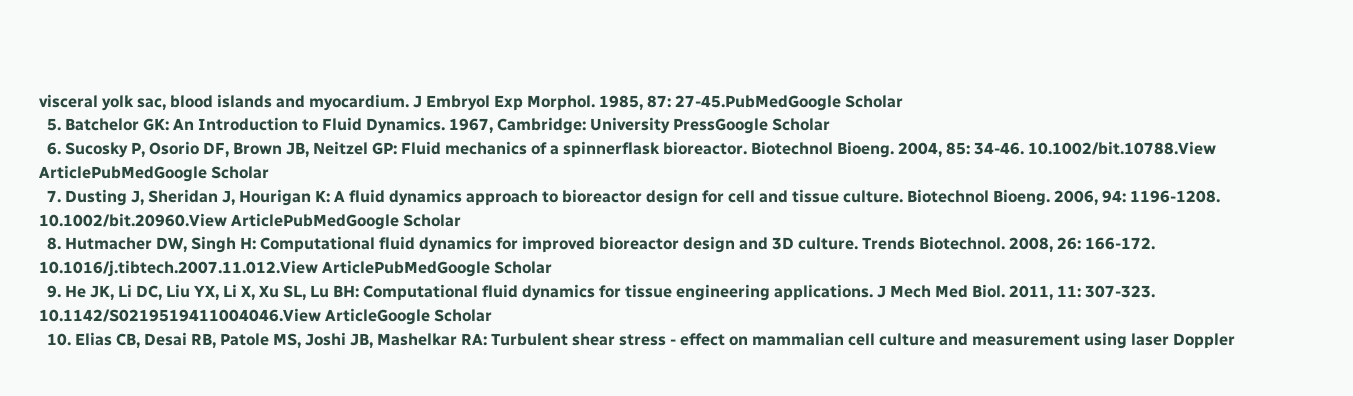visceral yolk sac, blood islands and myocardium. J Embryol Exp Morphol. 1985, 87: 27-45.PubMedGoogle Scholar
  5. Batchelor GK: An Introduction to Fluid Dynamics. 1967, Cambridge: University PressGoogle Scholar
  6. Sucosky P, Osorio DF, Brown JB, Neitzel GP: Fluid mechanics of a spinnerflask bioreactor. Biotechnol Bioeng. 2004, 85: 34-46. 10.1002/bit.10788.View ArticlePubMedGoogle Scholar
  7. Dusting J, Sheridan J, Hourigan K: A fluid dynamics approach to bioreactor design for cell and tissue culture. Biotechnol Bioeng. 2006, 94: 1196-1208. 10.1002/bit.20960.View ArticlePubMedGoogle Scholar
  8. Hutmacher DW, Singh H: Computational fluid dynamics for improved bioreactor design and 3D culture. Trends Biotechnol. 2008, 26: 166-172. 10.1016/j.tibtech.2007.11.012.View ArticlePubMedGoogle Scholar
  9. He JK, Li DC, Liu YX, Li X, Xu SL, Lu BH: Computational fluid dynamics for tissue engineering applications. J Mech Med Biol. 2011, 11: 307-323. 10.1142/S0219519411004046.View ArticleGoogle Scholar
  10. Elias CB, Desai RB, Patole MS, Joshi JB, Mashelkar RA: Turbulent shear stress - effect on mammalian cell culture and measurement using laser Doppler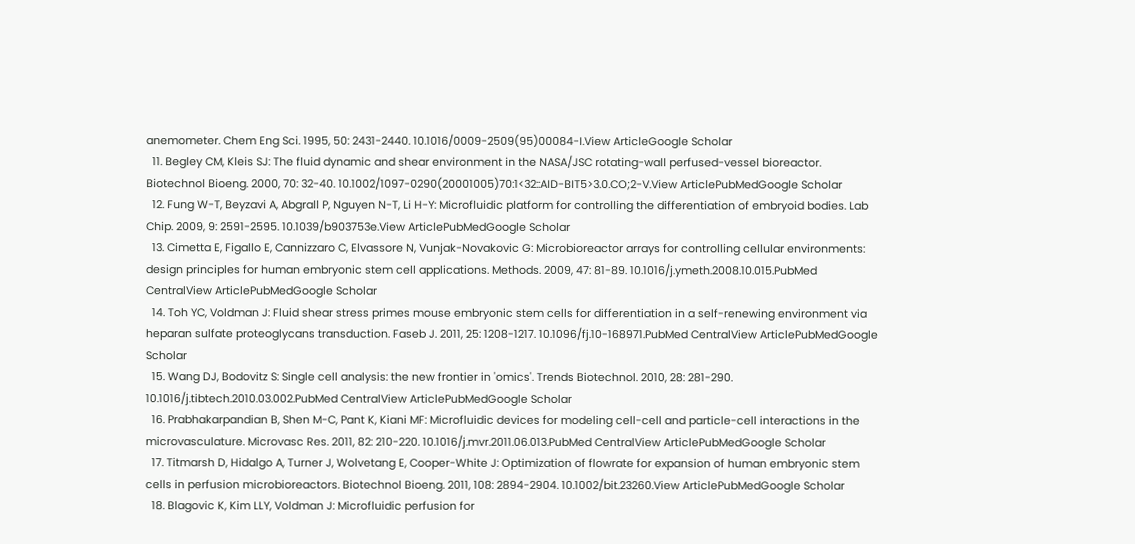anemometer. Chem Eng Sci. 1995, 50: 2431-2440. 10.1016/0009-2509(95)00084-I.View ArticleGoogle Scholar
  11. Begley CM, Kleis SJ: The fluid dynamic and shear environment in the NASA/JSC rotating-wall perfused-vessel bioreactor. Biotechnol Bioeng. 2000, 70: 32-40. 10.1002/1097-0290(20001005)70:1<32::AID-BIT5>3.0.CO;2-V.View ArticlePubMedGoogle Scholar
  12. Fung W-T, Beyzavi A, Abgrall P, Nguyen N-T, Li H-Y: Microfluidic platform for controlling the differentiation of embryoid bodies. Lab Chip. 2009, 9: 2591-2595. 10.1039/b903753e.View ArticlePubMedGoogle Scholar
  13. Cimetta E, Figallo E, Cannizzaro C, Elvassore N, Vunjak-Novakovic G: Microbioreactor arrays for controlling cellular environments: design principles for human embryonic stem cell applications. Methods. 2009, 47: 81-89. 10.1016/j.ymeth.2008.10.015.PubMed CentralView ArticlePubMedGoogle Scholar
  14. Toh YC, Voldman J: Fluid shear stress primes mouse embryonic stem cells for differentiation in a self-renewing environment via heparan sulfate proteoglycans transduction. Faseb J. 2011, 25: 1208-1217. 10.1096/fj.10-168971.PubMed CentralView ArticlePubMedGoogle Scholar
  15. Wang DJ, Bodovitz S: Single cell analysis: the new frontier in 'omics'. Trends Biotechnol. 2010, 28: 281-290. 10.1016/j.tibtech.2010.03.002.PubMed CentralView ArticlePubMedGoogle Scholar
  16. Prabhakarpandian B, Shen M-C, Pant K, Kiani MF: Microfluidic devices for modeling cell-cell and particle-cell interactions in the microvasculature. Microvasc Res. 2011, 82: 210-220. 10.1016/j.mvr.2011.06.013.PubMed CentralView ArticlePubMedGoogle Scholar
  17. Titmarsh D, Hidalgo A, Turner J, Wolvetang E, Cooper-White J: Optimization of flowrate for expansion of human embryonic stem cells in perfusion microbioreactors. Biotechnol Bioeng. 2011, 108: 2894-2904. 10.1002/bit.23260.View ArticlePubMedGoogle Scholar
  18. Blagovic K, Kim LLY, Voldman J: Microfluidic perfusion for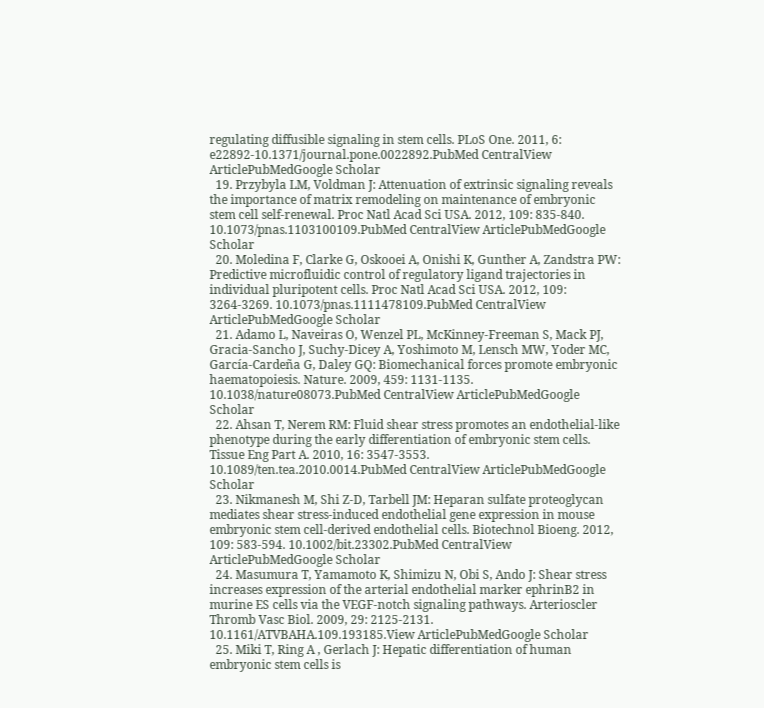regulating diffusible signaling in stem cells. PLoS One. 2011, 6: e22892-10.1371/journal.pone.0022892.PubMed CentralView ArticlePubMedGoogle Scholar
  19. Przybyla LM, Voldman J: Attenuation of extrinsic signaling reveals the importance of matrix remodeling on maintenance of embryonic stem cell self-renewal. Proc Natl Acad Sci USA. 2012, 109: 835-840. 10.1073/pnas.1103100109.PubMed CentralView ArticlePubMedGoogle Scholar
  20. Moledina F, Clarke G, Oskooei A, Onishi K, Gunther A, Zandstra PW: Predictive microfluidic control of regulatory ligand trajectories in individual pluripotent cells. Proc Natl Acad Sci USA. 2012, 109: 3264-3269. 10.1073/pnas.1111478109.PubMed CentralView ArticlePubMedGoogle Scholar
  21. Adamo L, Naveiras O, Wenzel PL, McKinney-Freeman S, Mack PJ, Gracia-Sancho J, Suchy-Dicey A, Yoshimoto M, Lensch MW, Yoder MC, García-Cardeña G, Daley GQ: Biomechanical forces promote embryonic haematopoiesis. Nature. 2009, 459: 1131-1135. 10.1038/nature08073.PubMed CentralView ArticlePubMedGoogle Scholar
  22. Ahsan T, Nerem RM: Fluid shear stress promotes an endothelial-like phenotype during the early differentiation of embryonic stem cells. Tissue Eng Part A. 2010, 16: 3547-3553. 10.1089/ten.tea.2010.0014.PubMed CentralView ArticlePubMedGoogle Scholar
  23. Nikmanesh M, Shi Z-D, Tarbell JM: Heparan sulfate proteoglycan mediates shear stress-induced endothelial gene expression in mouse embryonic stem cell-derived endothelial cells. Biotechnol Bioeng. 2012, 109: 583-594. 10.1002/bit.23302.PubMed CentralView ArticlePubMedGoogle Scholar
  24. Masumura T, Yamamoto K, Shimizu N, Obi S, Ando J: Shear stress increases expression of the arterial endothelial marker ephrinB2 in murine ES cells via the VEGF-notch signaling pathways. Arterioscler Thromb Vasc Biol. 2009, 29: 2125-2131. 10.1161/ATVBAHA.109.193185.View ArticlePubMedGoogle Scholar
  25. Miki T, Ring A , Gerlach J: Hepatic differentiation of human embryonic stem cells is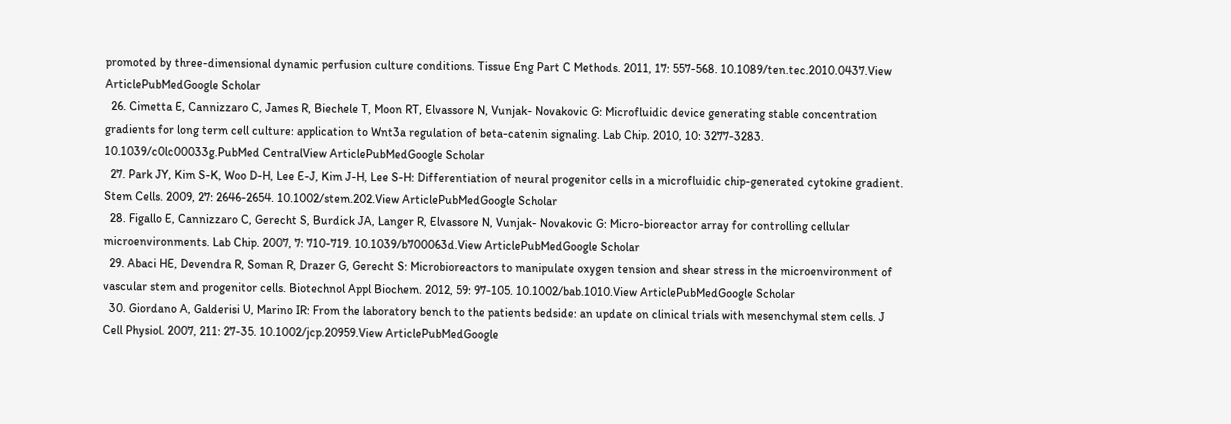promoted by three-dimensional dynamic perfusion culture conditions. Tissue Eng Part C Methods. 2011, 17: 557-568. 10.1089/ten.tec.2010.0437.View ArticlePubMedGoogle Scholar
  26. Cimetta E, Cannizzaro C, James R, Biechele T, Moon RT, Elvassore N, Vunjak- Novakovic G: Microfluidic device generating stable concentration gradients for long term cell culture: application to Wnt3a regulation of beta-catenin signaling. Lab Chip. 2010, 10: 3277-3283. 10.1039/c0lc00033g.PubMed CentralView ArticlePubMedGoogle Scholar
  27. Park JY, Kim S-K, Woo D-H, Lee E-J, Kim J-H, Lee S-H: Differentiation of neural progenitor cells in a microfluidic chip-generated cytokine gradient. Stem Cells. 2009, 27: 2646-2654. 10.1002/stem.202.View ArticlePubMedGoogle Scholar
  28. Figallo E, Cannizzaro C, Gerecht S, Burdick JA, Langer R, Elvassore N, Vunjak- Novakovic G: Micro-bioreactor array for controlling cellular microenvironments. Lab Chip. 2007, 7: 710-719. 10.1039/b700063d.View ArticlePubMedGoogle Scholar
  29. Abaci HE, Devendra R, Soman R, Drazer G, Gerecht S: Microbioreactors to manipulate oxygen tension and shear stress in the microenvironment of vascular stem and progenitor cells. Biotechnol Appl Biochem. 2012, 59: 97-105. 10.1002/bab.1010.View ArticlePubMedGoogle Scholar
  30. Giordano A, Galderisi U, Marino IR: From the laboratory bench to the patients bedside: an update on clinical trials with mesenchymal stem cells. J Cell Physiol. 2007, 211: 27-35. 10.1002/jcp.20959.View ArticlePubMedGoogle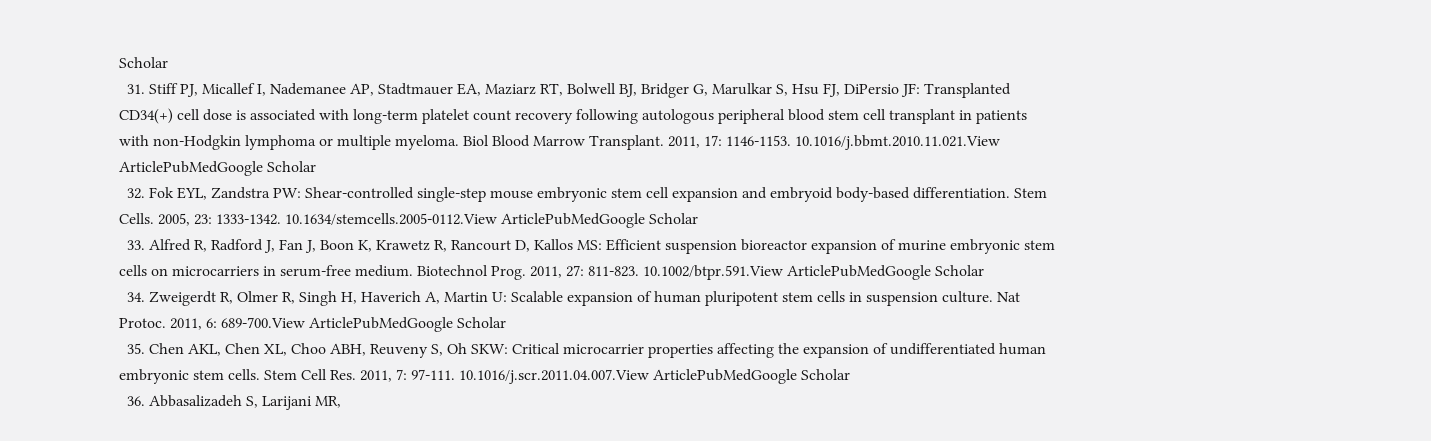Scholar
  31. Stiff PJ, Micallef I, Nademanee AP, Stadtmauer EA, Maziarz RT, Bolwell BJ, Bridger G, Marulkar S, Hsu FJ, DiPersio JF: Transplanted CD34(+) cell dose is associated with long-term platelet count recovery following autologous peripheral blood stem cell transplant in patients with non-Hodgkin lymphoma or multiple myeloma. Biol Blood Marrow Transplant. 2011, 17: 1146-1153. 10.1016/j.bbmt.2010.11.021.View ArticlePubMedGoogle Scholar
  32. Fok EYL, Zandstra PW: Shear-controlled single-step mouse embryonic stem cell expansion and embryoid body-based differentiation. Stem Cells. 2005, 23: 1333-1342. 10.1634/stemcells.2005-0112.View ArticlePubMedGoogle Scholar
  33. Alfred R, Radford J, Fan J, Boon K, Krawetz R, Rancourt D, Kallos MS: Efficient suspension bioreactor expansion of murine embryonic stem cells on microcarriers in serum-free medium. Biotechnol Prog. 2011, 27: 811-823. 10.1002/btpr.591.View ArticlePubMedGoogle Scholar
  34. Zweigerdt R, Olmer R, Singh H, Haverich A, Martin U: Scalable expansion of human pluripotent stem cells in suspension culture. Nat Protoc. 2011, 6: 689-700.View ArticlePubMedGoogle Scholar
  35. Chen AKL, Chen XL, Choo ABH, Reuveny S, Oh SKW: Critical microcarrier properties affecting the expansion of undifferentiated human embryonic stem cells. Stem Cell Res. 2011, 7: 97-111. 10.1016/j.scr.2011.04.007.View ArticlePubMedGoogle Scholar
  36. Abbasalizadeh S, Larijani MR,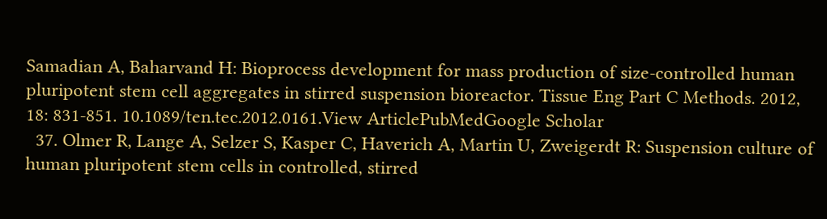Samadian A, Baharvand H: Bioprocess development for mass production of size-controlled human pluripotent stem cell aggregates in stirred suspension bioreactor. Tissue Eng Part C Methods. 2012, 18: 831-851. 10.1089/ten.tec.2012.0161.View ArticlePubMedGoogle Scholar
  37. Olmer R, Lange A, Selzer S, Kasper C, Haverich A, Martin U, Zweigerdt R: Suspension culture of human pluripotent stem cells in controlled, stirred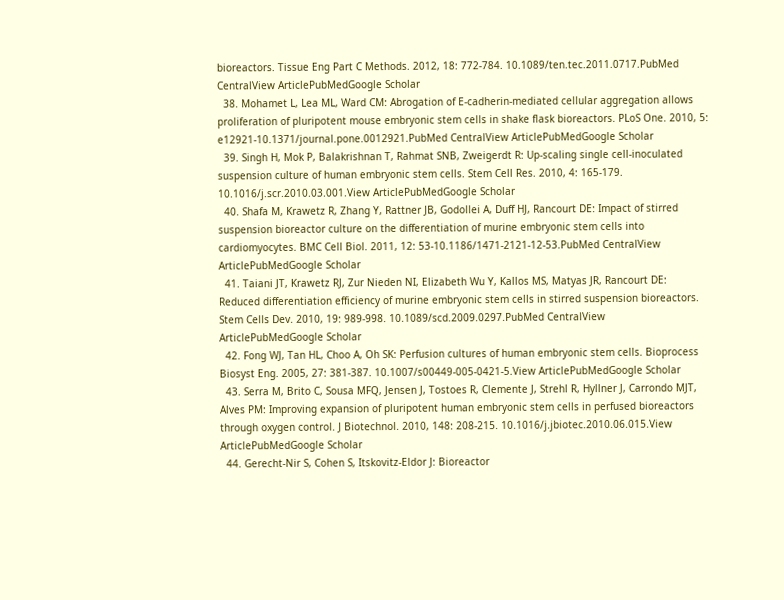bioreactors. Tissue Eng Part C Methods. 2012, 18: 772-784. 10.1089/ten.tec.2011.0717.PubMed CentralView ArticlePubMedGoogle Scholar
  38. Mohamet L, Lea ML, Ward CM: Abrogation of E-cadherin-mediated cellular aggregation allows proliferation of pluripotent mouse embryonic stem cells in shake flask bioreactors. PLoS One. 2010, 5: e12921-10.1371/journal.pone.0012921.PubMed CentralView ArticlePubMedGoogle Scholar
  39. Singh H, Mok P, Balakrishnan T, Rahmat SNB, Zweigerdt R: Up-scaling single cell-inoculated suspension culture of human embryonic stem cells. Stem Cell Res. 2010, 4: 165-179. 10.1016/j.scr.2010.03.001.View ArticlePubMedGoogle Scholar
  40. Shafa M, Krawetz R, Zhang Y, Rattner JB, Godollei A, Duff HJ, Rancourt DE: Impact of stirred suspension bioreactor culture on the differentiation of murine embryonic stem cells into cardiomyocytes. BMC Cell Biol. 2011, 12: 53-10.1186/1471-2121-12-53.PubMed CentralView ArticlePubMedGoogle Scholar
  41. Taiani JT, Krawetz RJ, Zur Nieden NI, Elizabeth Wu Y, Kallos MS, Matyas JR, Rancourt DE: Reduced differentiation efficiency of murine embryonic stem cells in stirred suspension bioreactors. Stem Cells Dev. 2010, 19: 989-998. 10.1089/scd.2009.0297.PubMed CentralView ArticlePubMedGoogle Scholar
  42. Fong WJ, Tan HL, Choo A, Oh SK: Perfusion cultures of human embryonic stem cells. Bioprocess Biosyst Eng. 2005, 27: 381-387. 10.1007/s00449-005-0421-5.View ArticlePubMedGoogle Scholar
  43. Serra M, Brito C, Sousa MFQ, Jensen J, Tostoes R, Clemente J, Strehl R, Hyllner J, Carrondo MJT, Alves PM: Improving expansion of pluripotent human embryonic stem cells in perfused bioreactors through oxygen control. J Biotechnol. 2010, 148: 208-215. 10.1016/j.jbiotec.2010.06.015.View ArticlePubMedGoogle Scholar
  44. Gerecht-Nir S, Cohen S, Itskovitz-Eldor J: Bioreactor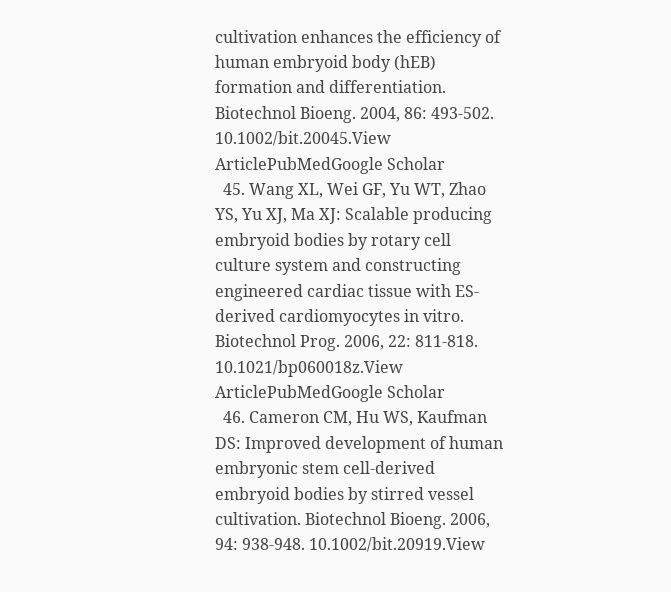cultivation enhances the efficiency of human embryoid body (hEB) formation and differentiation. Biotechnol Bioeng. 2004, 86: 493-502. 10.1002/bit.20045.View ArticlePubMedGoogle Scholar
  45. Wang XL, Wei GF, Yu WT, Zhao YS, Yu XJ, Ma XJ: Scalable producing embryoid bodies by rotary cell culture system and constructing engineered cardiac tissue with ES-derived cardiomyocytes in vitro. Biotechnol Prog. 2006, 22: 811-818. 10.1021/bp060018z.View ArticlePubMedGoogle Scholar
  46. Cameron CM, Hu WS, Kaufman DS: Improved development of human embryonic stem cell-derived embryoid bodies by stirred vessel cultivation. Biotechnol Bioeng. 2006, 94: 938-948. 10.1002/bit.20919.View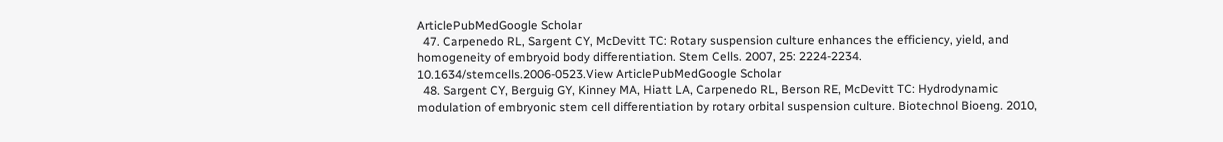ArticlePubMedGoogle Scholar
  47. Carpenedo RL, Sargent CY, McDevitt TC: Rotary suspension culture enhances the efficiency, yield, and homogeneity of embryoid body differentiation. Stem Cells. 2007, 25: 2224-2234. 10.1634/stemcells.2006-0523.View ArticlePubMedGoogle Scholar
  48. Sargent CY, Berguig GY, Kinney MA, Hiatt LA, Carpenedo RL, Berson RE, McDevitt TC: Hydrodynamic modulation of embryonic stem cell differentiation by rotary orbital suspension culture. Biotechnol Bioeng. 2010,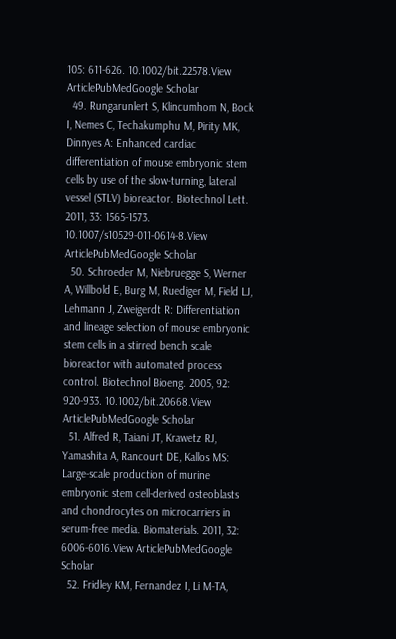105: 611-626. 10.1002/bit.22578.View ArticlePubMedGoogle Scholar
  49. Rungarunlert S, Klincumhom N, Bock I, Nemes C, Techakumphu M, Pirity MK, Dinnyes A: Enhanced cardiac differentiation of mouse embryonic stem cells by use of the slow-turning, lateral vessel (STLV) bioreactor. Biotechnol Lett. 2011, 33: 1565-1573. 10.1007/s10529-011-0614-8.View ArticlePubMedGoogle Scholar
  50. Schroeder M, Niebruegge S, Werner A, Willbold E, Burg M, Ruediger M, Field LJ, Lehmann J, Zweigerdt R: Differentiation and lineage selection of mouse embryonic stem cells in a stirred bench scale bioreactor with automated process control. Biotechnol Bioeng. 2005, 92: 920-933. 10.1002/bit.20668.View ArticlePubMedGoogle Scholar
  51. Alfred R, Taiani JT, Krawetz RJ, Yamashita A, Rancourt DE, Kallos MS: Large-scale production of murine embryonic stem cell-derived osteoblasts and chondrocytes on microcarriers in serum-free media. Biomaterials. 2011, 32: 6006-6016.View ArticlePubMedGoogle Scholar
  52. Fridley KM, Fernandez I, Li M-TA,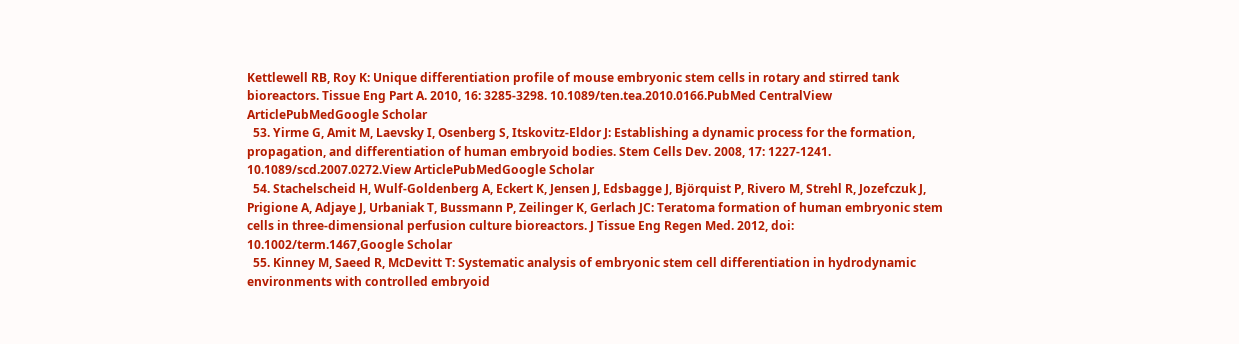Kettlewell RB, Roy K: Unique differentiation profile of mouse embryonic stem cells in rotary and stirred tank bioreactors. Tissue Eng Part A. 2010, 16: 3285-3298. 10.1089/ten.tea.2010.0166.PubMed CentralView ArticlePubMedGoogle Scholar
  53. Yirme G, Amit M, Laevsky I, Osenberg S, Itskovitz-Eldor J: Establishing a dynamic process for the formation, propagation, and differentiation of human embryoid bodies. Stem Cells Dev. 2008, 17: 1227-1241. 10.1089/scd.2007.0272.View ArticlePubMedGoogle Scholar
  54. Stachelscheid H, Wulf-Goldenberg A, Eckert K, Jensen J, Edsbagge J, Björquist P, Rivero M, Strehl R, Jozefczuk J, Prigione A, Adjaye J, Urbaniak T, Bussmann P, Zeilinger K, Gerlach JC: Teratoma formation of human embryonic stem cells in three-dimensional perfusion culture bioreactors. J Tissue Eng Regen Med. 2012, doi: 10.1002/term.1467,Google Scholar
  55. Kinney M, Saeed R, McDevitt T: Systematic analysis of embryonic stem cell differentiation in hydrodynamic environments with controlled embryoid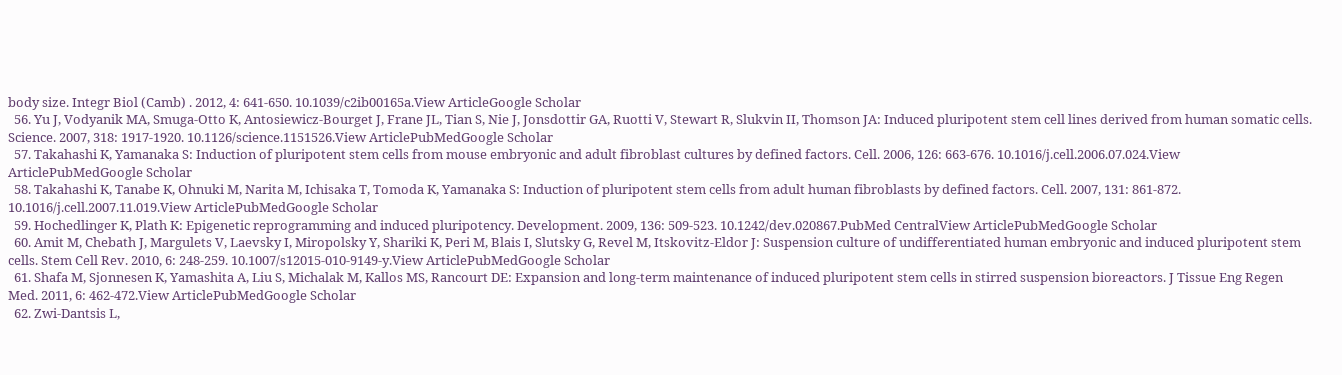body size. Integr Biol (Camb) . 2012, 4: 641-650. 10.1039/c2ib00165a.View ArticleGoogle Scholar
  56. Yu J, Vodyanik MA, Smuga-Otto K, Antosiewicz-Bourget J, Frane JL, Tian S, Nie J, Jonsdottir GA, Ruotti V, Stewart R, Slukvin II, Thomson JA: Induced pluripotent stem cell lines derived from human somatic cells. Science. 2007, 318: 1917-1920. 10.1126/science.1151526.View ArticlePubMedGoogle Scholar
  57. Takahashi K, Yamanaka S: Induction of pluripotent stem cells from mouse embryonic and adult fibroblast cultures by defined factors. Cell. 2006, 126: 663-676. 10.1016/j.cell.2006.07.024.View ArticlePubMedGoogle Scholar
  58. Takahashi K, Tanabe K, Ohnuki M, Narita M, Ichisaka T, Tomoda K, Yamanaka S: Induction of pluripotent stem cells from adult human fibroblasts by defined factors. Cell. 2007, 131: 861-872. 10.1016/j.cell.2007.11.019.View ArticlePubMedGoogle Scholar
  59. Hochedlinger K, Plath K: Epigenetic reprogramming and induced pluripotency. Development. 2009, 136: 509-523. 10.1242/dev.020867.PubMed CentralView ArticlePubMedGoogle Scholar
  60. Amit M, Chebath J, Margulets V, Laevsky I, Miropolsky Y, Shariki K, Peri M, Blais I, Slutsky G, Revel M, Itskovitz-Eldor J: Suspension culture of undifferentiated human embryonic and induced pluripotent stem cells. Stem Cell Rev. 2010, 6: 248-259. 10.1007/s12015-010-9149-y.View ArticlePubMedGoogle Scholar
  61. Shafa M, Sjonnesen K, Yamashita A, Liu S, Michalak M, Kallos MS, Rancourt DE: Expansion and long-term maintenance of induced pluripotent stem cells in stirred suspension bioreactors. J Tissue Eng Regen Med. 2011, 6: 462-472.View ArticlePubMedGoogle Scholar
  62. Zwi-Dantsis L,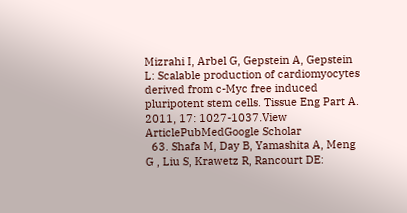Mizrahi I, Arbel G, Gepstein A, Gepstein L: Scalable production of cardiomyocytes derived from c-Myc free induced pluripotent stem cells. Tissue Eng Part A. 2011, 17: 1027-1037.View ArticlePubMedGoogle Scholar
  63. Shafa M, Day B, Yamashita A, Meng G , Liu S, Krawetz R, Rancourt DE: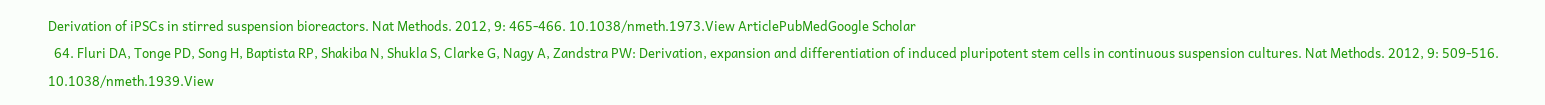Derivation of iPSCs in stirred suspension bioreactors. Nat Methods. 2012, 9: 465-466. 10.1038/nmeth.1973.View ArticlePubMedGoogle Scholar
  64. Fluri DA, Tonge PD, Song H, Baptista RP, Shakiba N, Shukla S, Clarke G, Nagy A, Zandstra PW: Derivation, expansion and differentiation of induced pluripotent stem cells in continuous suspension cultures. Nat Methods. 2012, 9: 509-516. 10.1038/nmeth.1939.View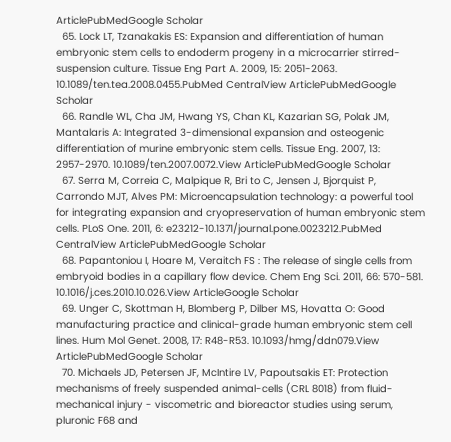ArticlePubMedGoogle Scholar
  65. Lock LT, Tzanakakis ES: Expansion and differentiation of human embryonic stem cells to endoderm progeny in a microcarrier stirred-suspension culture. Tissue Eng Part A. 2009, 15: 2051-2063. 10.1089/ten.tea.2008.0455.PubMed CentralView ArticlePubMedGoogle Scholar
  66. Randle WL, Cha JM, Hwang YS, Chan KL, Kazarian SG, Polak JM, Mantalaris A: Integrated 3-dimensional expansion and osteogenic differentiation of murine embryonic stem cells. Tissue Eng. 2007, 13: 2957-2970. 10.1089/ten.2007.0072.View ArticlePubMedGoogle Scholar
  67. Serra M, Correia C, Malpique R, Bri to C, Jensen J, Bjorquist P, Carrondo MJT, Alves PM: Microencapsulation technology: a powerful tool for integrating expansion and cryopreservation of human embryonic stem cells. PLoS One. 2011, 6: e23212-10.1371/journal.pone.0023212.PubMed CentralView ArticlePubMedGoogle Scholar
  68. Papantoniou I, Hoare M, Veraitch FS : The release of single cells from embryoid bodies in a capillary flow device. Chem Eng Sci. 2011, 66: 570-581. 10.1016/j.ces.2010.10.026.View ArticleGoogle Scholar
  69. Unger C, Skottman H, Blomberg P, Dilber MS, Hovatta O: Good manufacturing practice and clinical-grade human embryonic stem cell lines. Hum Mol Genet. 2008, 17: R48-R53. 10.1093/hmg/ddn079.View ArticlePubMedGoogle Scholar
  70. Michaels JD, Petersen JF, McIntire LV, Papoutsakis ET: Protection mechanisms of freely suspended animal-cells (CRL 8018) from fluid-mechanical injury - viscometric and bioreactor studies using serum, pluronic F68 and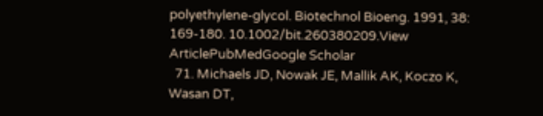polyethylene-glycol. Biotechnol Bioeng. 1991, 38: 169-180. 10.1002/bit.260380209.View ArticlePubMedGoogle Scholar
  71. Michaels JD, Nowak JE, Mallik AK, Koczo K, Wasan DT,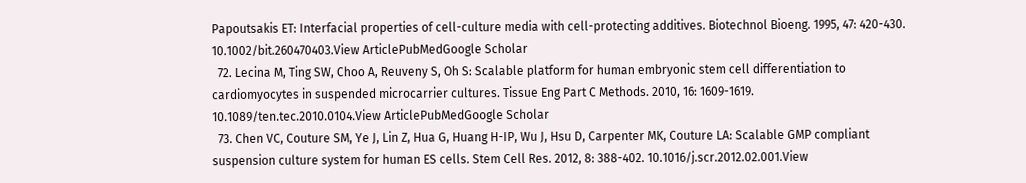Papoutsakis ET: Interfacial properties of cell-culture media with cell-protecting additives. Biotechnol Bioeng. 1995, 47: 420-430. 10.1002/bit.260470403.View ArticlePubMedGoogle Scholar
  72. Lecina M, Ting SW, Choo A, Reuveny S, Oh S: Scalable platform for human embryonic stem cell differentiation to cardiomyocytes in suspended microcarrier cultures. Tissue Eng Part C Methods. 2010, 16: 1609-1619. 10.1089/ten.tec.2010.0104.View ArticlePubMedGoogle Scholar
  73. Chen VC, Couture SM, Ye J, Lin Z, Hua G, Huang H-IP, Wu J, Hsu D, Carpenter MK, Couture LA: Scalable GMP compliant suspension culture system for human ES cells. Stem Cell Res. 2012, 8: 388-402. 10.1016/j.scr.2012.02.001.View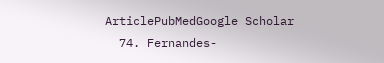ArticlePubMedGoogle Scholar
  74. Fernandes-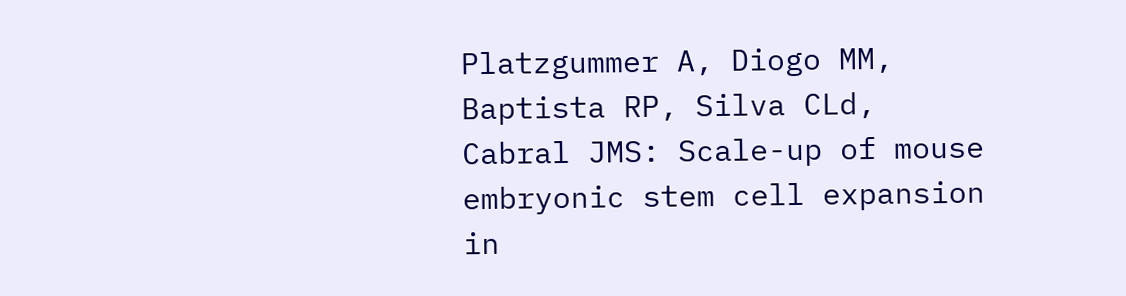Platzgummer A, Diogo MM, Baptista RP, Silva CLd, Cabral JMS: Scale-up of mouse embryonic stem cell expansion in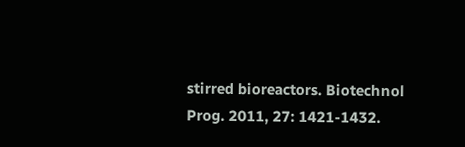stirred bioreactors. Biotechnol Prog. 2011, 27: 1421-1432.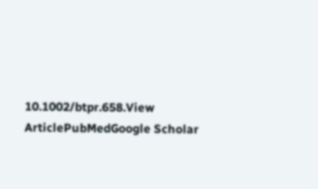10.1002/btpr.658.View ArticlePubMedGoogle Scholar